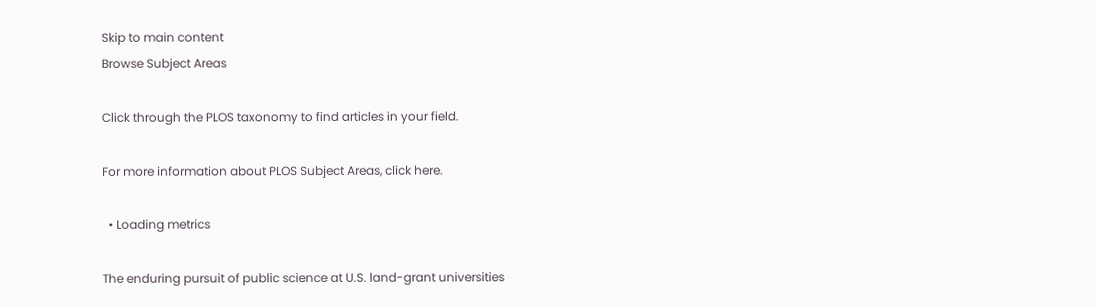Skip to main content
Browse Subject Areas

Click through the PLOS taxonomy to find articles in your field.

For more information about PLOS Subject Areas, click here.

  • Loading metrics

The enduring pursuit of public science at U.S. land-grant universities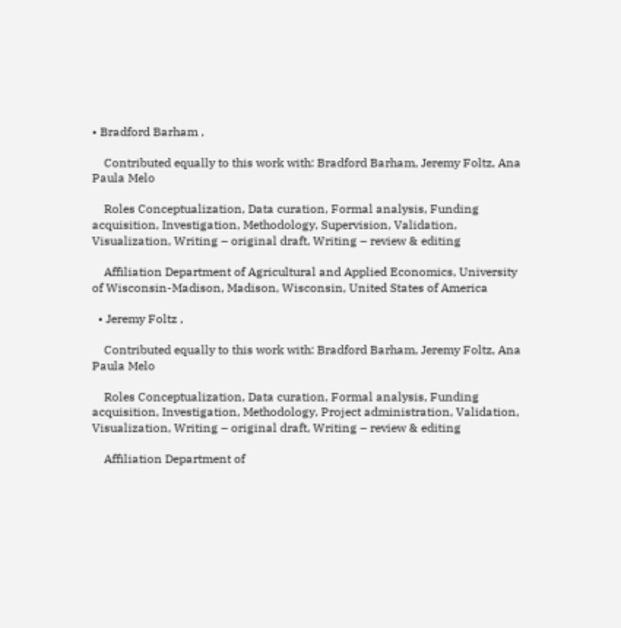• Bradford Barham ,

    Contributed equally to this work with: Bradford Barham, Jeremy Foltz, Ana Paula Melo

    Roles Conceptualization, Data curation, Formal analysis, Funding acquisition, Investigation, Methodology, Supervision, Validation, Visualization, Writing – original draft, Writing – review & editing

    Affiliation Department of Agricultural and Applied Economics, University of Wisconsin-Madison, Madison, Wisconsin, United States of America

  • Jeremy Foltz ,

    Contributed equally to this work with: Bradford Barham, Jeremy Foltz, Ana Paula Melo

    Roles Conceptualization, Data curation, Formal analysis, Funding acquisition, Investigation, Methodology, Project administration, Validation, Visualization, Writing – original draft, Writing – review & editing

    Affiliation Department of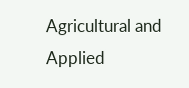Agricultural and Applied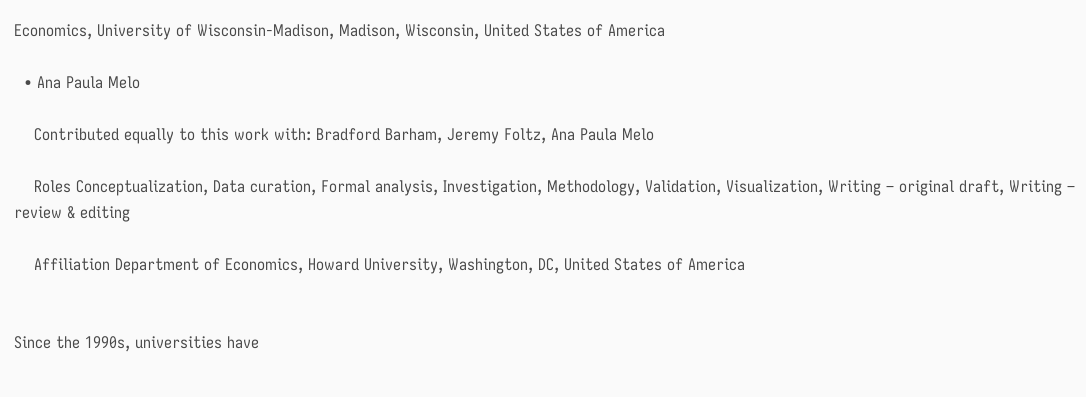Economics, University of Wisconsin-Madison, Madison, Wisconsin, United States of America

  • Ana Paula Melo

    Contributed equally to this work with: Bradford Barham, Jeremy Foltz, Ana Paula Melo

    Roles Conceptualization, Data curation, Formal analysis, Investigation, Methodology, Validation, Visualization, Writing – original draft, Writing – review & editing

    Affiliation Department of Economics, Howard University, Washington, DC, United States of America


Since the 1990s, universities have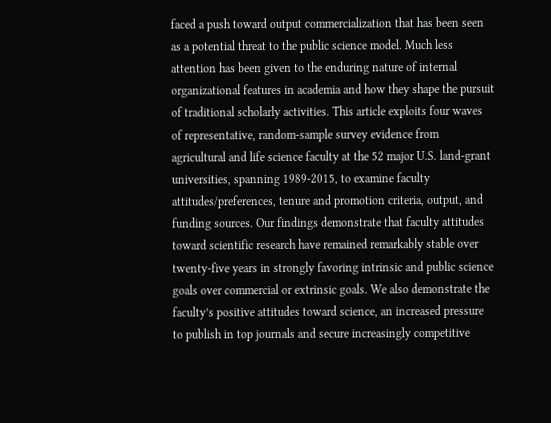faced a push toward output commercialization that has been seen as a potential threat to the public science model. Much less attention has been given to the enduring nature of internal organizational features in academia and how they shape the pursuit of traditional scholarly activities. This article exploits four waves of representative, random-sample survey evidence from agricultural and life science faculty at the 52 major U.S. land-grant universities, spanning 1989-2015, to examine faculty attitudes/preferences, tenure and promotion criteria, output, and funding sources. Our findings demonstrate that faculty attitudes toward scientific research have remained remarkably stable over twenty-five years in strongly favoring intrinsic and public science goals over commercial or extrinsic goals. We also demonstrate the faculty’s positive attitudes toward science, an increased pressure to publish in top journals and secure increasingly competitive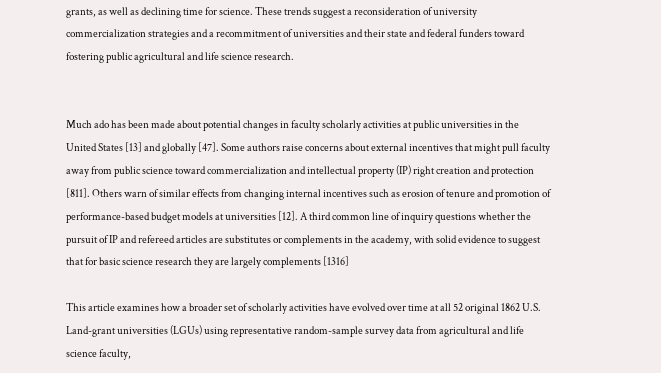grants, as well as declining time for science. These trends suggest a reconsideration of university commercialization strategies and a recommitment of universities and their state and federal funders toward fostering public agricultural and life science research.


Much ado has been made about potential changes in faculty scholarly activities at public universities in the United States [13] and globally [47]. Some authors raise concerns about external incentives that might pull faculty away from public science toward commercialization and intellectual property (IP) right creation and protection [811]. Others warn of similar effects from changing internal incentives such as erosion of tenure and promotion of performance-based budget models at universities [12]. A third common line of inquiry questions whether the pursuit of IP and refereed articles are substitutes or complements in the academy, with solid evidence to suggest that for basic science research they are largely complements [1316]

This article examines how a broader set of scholarly activities have evolved over time at all 52 original 1862 U.S. Land-grant universities (LGUs) using representative random-sample survey data from agricultural and life science faculty,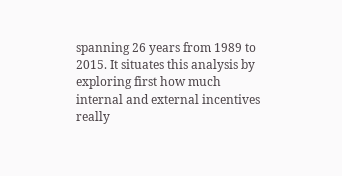spanning 26 years from 1989 to 2015. It situates this analysis by exploring first how much internal and external incentives really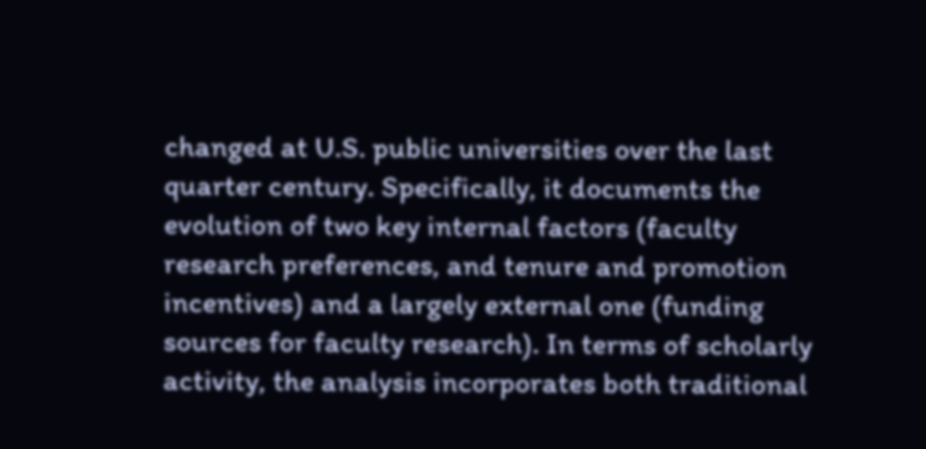changed at U.S. public universities over the last quarter century. Specifically, it documents the evolution of two key internal factors (faculty research preferences, and tenure and promotion incentives) and a largely external one (funding sources for faculty research). In terms of scholarly activity, the analysis incorporates both traditional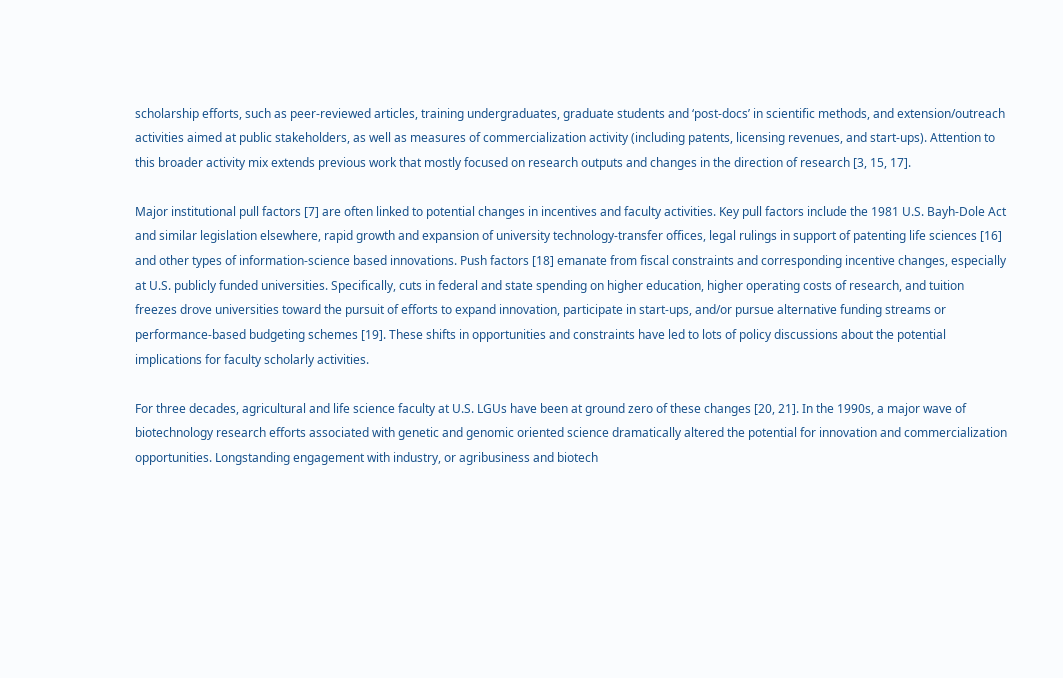scholarship efforts, such as peer-reviewed articles, training undergraduates, graduate students and ‘post-docs’ in scientific methods, and extension/outreach activities aimed at public stakeholders, as well as measures of commercialization activity (including patents, licensing revenues, and start-ups). Attention to this broader activity mix extends previous work that mostly focused on research outputs and changes in the direction of research [3, 15, 17].

Major institutional pull factors [7] are often linked to potential changes in incentives and faculty activities. Key pull factors include the 1981 U.S. Bayh-Dole Act and similar legislation elsewhere, rapid growth and expansion of university technology-transfer offices, legal rulings in support of patenting life sciences [16] and other types of information-science based innovations. Push factors [18] emanate from fiscal constraints and corresponding incentive changes, especially at U.S. publicly funded universities. Specifically, cuts in federal and state spending on higher education, higher operating costs of research, and tuition freezes drove universities toward the pursuit of efforts to expand innovation, participate in start-ups, and/or pursue alternative funding streams or performance-based budgeting schemes [19]. These shifts in opportunities and constraints have led to lots of policy discussions about the potential implications for faculty scholarly activities.

For three decades, agricultural and life science faculty at U.S. LGUs have been at ground zero of these changes [20, 21]. In the 1990s, a major wave of biotechnology research efforts associated with genetic and genomic oriented science dramatically altered the potential for innovation and commercialization opportunities. Longstanding engagement with industry, or agribusiness and biotech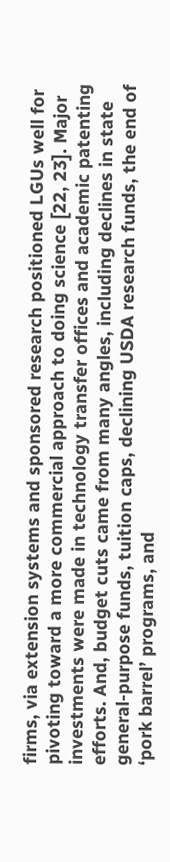firms, via extension systems and sponsored research positioned LGUs well for pivoting toward a more commercial approach to doing science [22, 23]. Major investments were made in technology transfer offices and academic patenting efforts. And, budget cuts came from many angles, including declines in state general-purpose funds, tuition caps, declining USDA research funds, the end of ‘pork barrel’ programs, and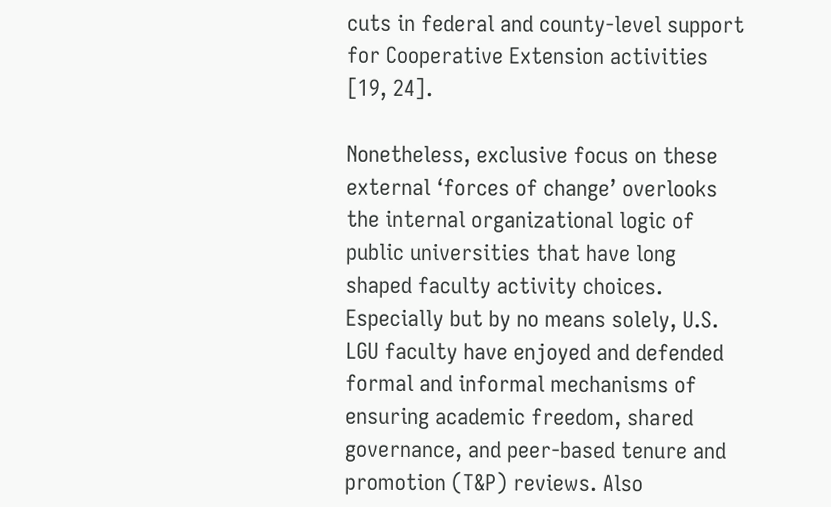cuts in federal and county-level support for Cooperative Extension activities [19, 24].

Nonetheless, exclusive focus on these external ‘forces of change’ overlooks the internal organizational logic of public universities that have long shaped faculty activity choices. Especially but by no means solely, U.S. LGU faculty have enjoyed and defended formal and informal mechanisms of ensuring academic freedom, shared governance, and peer-based tenure and promotion (T&P) reviews. Also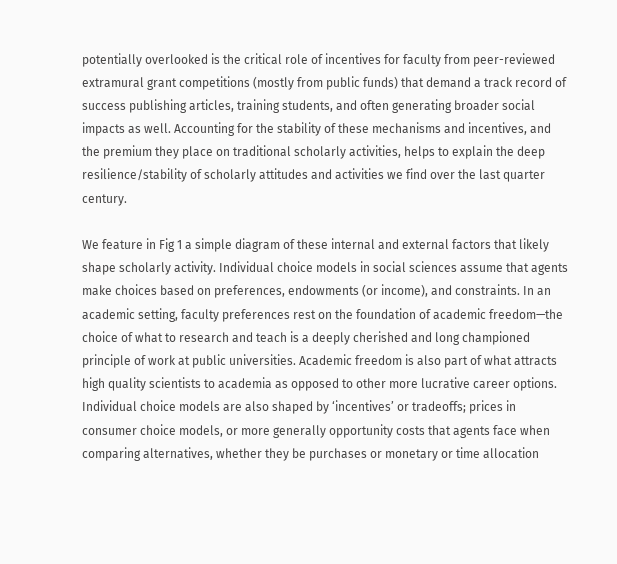potentially overlooked is the critical role of incentives for faculty from peer-reviewed extramural grant competitions (mostly from public funds) that demand a track record of success publishing articles, training students, and often generating broader social impacts as well. Accounting for the stability of these mechanisms and incentives, and the premium they place on traditional scholarly activities, helps to explain the deep resilience/stability of scholarly attitudes and activities we find over the last quarter century.

We feature in Fig 1 a simple diagram of these internal and external factors that likely shape scholarly activity. Individual choice models in social sciences assume that agents make choices based on preferences, endowments (or income), and constraints. In an academic setting, faculty preferences rest on the foundation of academic freedom—the choice of what to research and teach is a deeply cherished and long championed principle of work at public universities. Academic freedom is also part of what attracts high quality scientists to academia as opposed to other more lucrative career options. Individual choice models are also shaped by ‘incentives’ or tradeoffs; prices in consumer choice models, or more generally opportunity costs that agents face when comparing alternatives, whether they be purchases or monetary or time allocation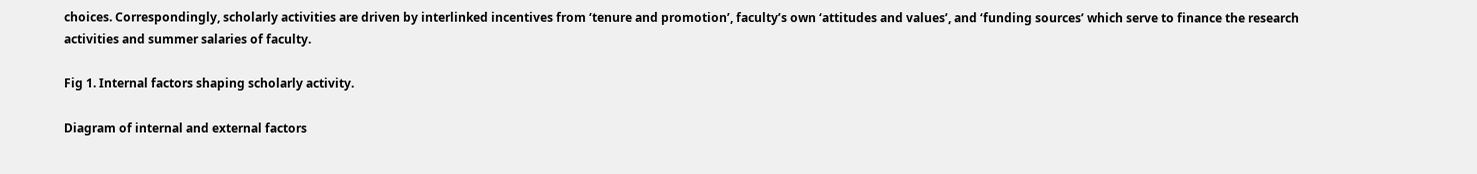choices. Correspondingly, scholarly activities are driven by interlinked incentives from ‘tenure and promotion’, faculty’s own ‘attitudes and values’, and ‘funding sources’ which serve to finance the research activities and summer salaries of faculty.

Fig 1. Internal factors shaping scholarly activity.

Diagram of internal and external factors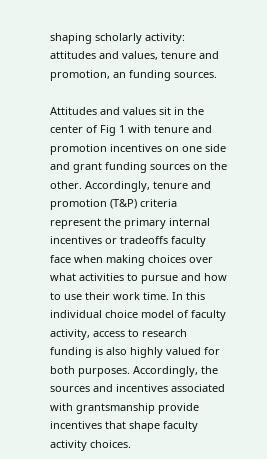shaping scholarly activity: attitudes and values, tenure and promotion, an funding sources.

Attitudes and values sit in the center of Fig 1 with tenure and promotion incentives on one side and grant funding sources on the other. Accordingly, tenure and promotion (T&P) criteria represent the primary internal incentives or tradeoffs faculty face when making choices over what activities to pursue and how to use their work time. In this individual choice model of faculty activity, access to research funding is also highly valued for both purposes. Accordingly, the sources and incentives associated with grantsmanship provide incentives that shape faculty activity choices.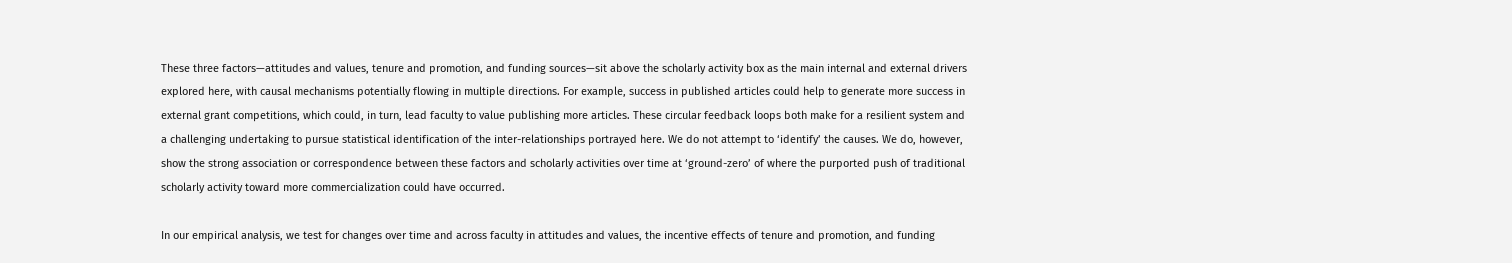These three factors—attitudes and values, tenure and promotion, and funding sources—sit above the scholarly activity box as the main internal and external drivers explored here, with causal mechanisms potentially flowing in multiple directions. For example, success in published articles could help to generate more success in external grant competitions, which could, in turn, lead faculty to value publishing more articles. These circular feedback loops both make for a resilient system and a challenging undertaking to pursue statistical identification of the inter-relationships portrayed here. We do not attempt to ‘identify’ the causes. We do, however, show the strong association or correspondence between these factors and scholarly activities over time at ‘ground-zero’ of where the purported push of traditional scholarly activity toward more commercialization could have occurred.

In our empirical analysis, we test for changes over time and across faculty in attitudes and values, the incentive effects of tenure and promotion, and funding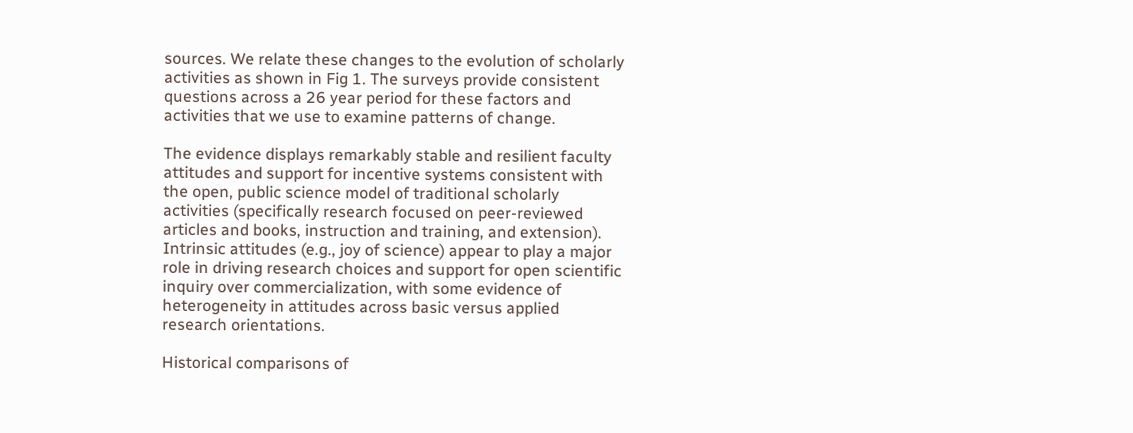sources. We relate these changes to the evolution of scholarly activities as shown in Fig 1. The surveys provide consistent questions across a 26 year period for these factors and activities that we use to examine patterns of change.

The evidence displays remarkably stable and resilient faculty attitudes and support for incentive systems consistent with the open, public science model of traditional scholarly activities (specifically research focused on peer-reviewed articles and books, instruction and training, and extension). Intrinsic attitudes (e.g., joy of science) appear to play a major role in driving research choices and support for open scientific inquiry over commercialization, with some evidence of heterogeneity in attitudes across basic versus applied research orientations.

Historical comparisons of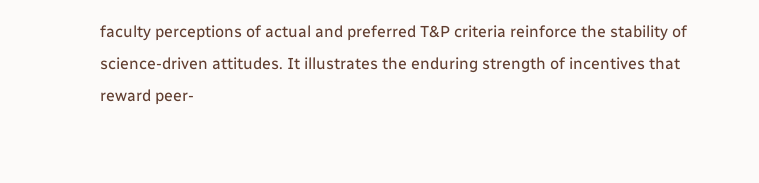faculty perceptions of actual and preferred T&P criteria reinforce the stability of science-driven attitudes. It illustrates the enduring strength of incentives that reward peer-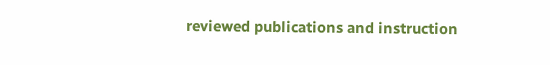reviewed publications and instruction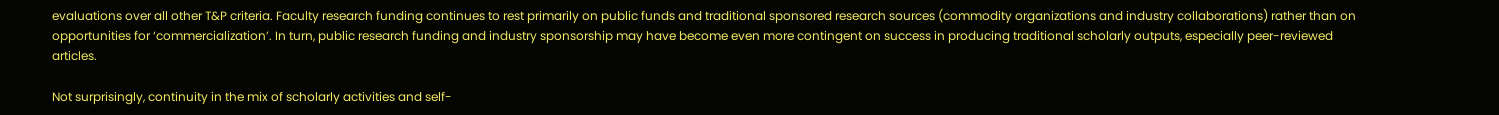evaluations over all other T&P criteria. Faculty research funding continues to rest primarily on public funds and traditional sponsored research sources (commodity organizations and industry collaborations) rather than on opportunities for ‘commercialization’. In turn, public research funding and industry sponsorship may have become even more contingent on success in producing traditional scholarly outputs, especially peer-reviewed articles.

Not surprisingly, continuity in the mix of scholarly activities and self-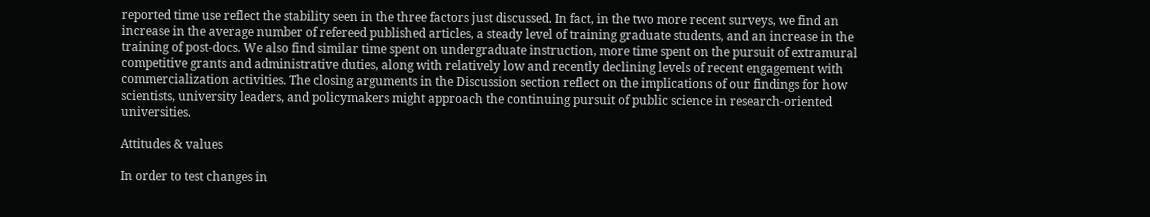reported time use reflect the stability seen in the three factors just discussed. In fact, in the two more recent surveys, we find an increase in the average number of refereed published articles, a steady level of training graduate students, and an increase in the training of post-docs. We also find similar time spent on undergraduate instruction, more time spent on the pursuit of extramural competitive grants and administrative duties, along with relatively low and recently declining levels of recent engagement with commercialization activities. The closing arguments in the Discussion section reflect on the implications of our findings for how scientists, university leaders, and policymakers might approach the continuing pursuit of public science in research-oriented universities.

Attitudes & values

In order to test changes in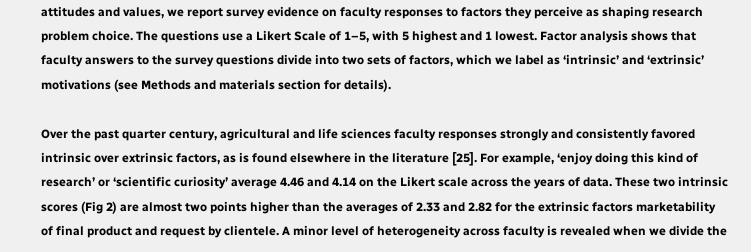attitudes and values, we report survey evidence on faculty responses to factors they perceive as shaping research problem choice. The questions use a Likert Scale of 1–5, with 5 highest and 1 lowest. Factor analysis shows that faculty answers to the survey questions divide into two sets of factors, which we label as ‘intrinsic’ and ‘extrinsic’ motivations (see Methods and materials section for details).

Over the past quarter century, agricultural and life sciences faculty responses strongly and consistently favored intrinsic over extrinsic factors, as is found elsewhere in the literature [25]. For example, ‘enjoy doing this kind of research’ or ‘scientific curiosity’ average 4.46 and 4.14 on the Likert scale across the years of data. These two intrinsic scores (Fig 2) are almost two points higher than the averages of 2.33 and 2.82 for the extrinsic factors marketability of final product and request by clientele. A minor level of heterogeneity across faculty is revealed when we divide the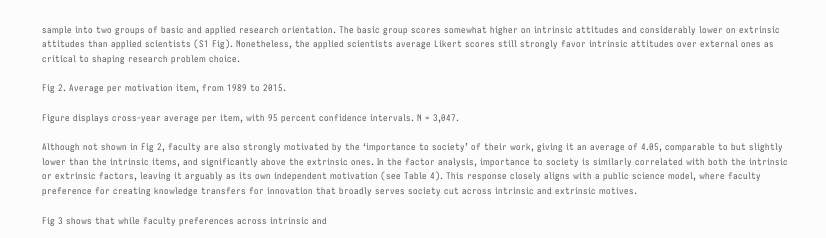sample into two groups of basic and applied research orientation. The basic group scores somewhat higher on intrinsic attitudes and considerably lower on extrinsic attitudes than applied scientists (S1 Fig). Nonetheless, the applied scientists average Likert scores still strongly favor intrinsic attitudes over external ones as critical to shaping research problem choice.

Fig 2. Average per motivation item, from 1989 to 2015.

Figure displays cross-year average per item, with 95 percent confidence intervals. N = 3,047.

Although not shown in Fig 2, faculty are also strongly motivated by the ‘importance to society’ of their work, giving it an average of 4.05, comparable to but slightly lower than the intrinsic items, and significantly above the extrinsic ones. In the factor analysis, importance to society is similarly correlated with both the intrinsic or extrinsic factors, leaving it arguably as its own independent motivation (see Table 4). This response closely aligns with a public science model, where faculty preference for creating knowledge transfers for innovation that broadly serves society cut across intrinsic and extrinsic motives.

Fig 3 shows that while faculty preferences across intrinsic and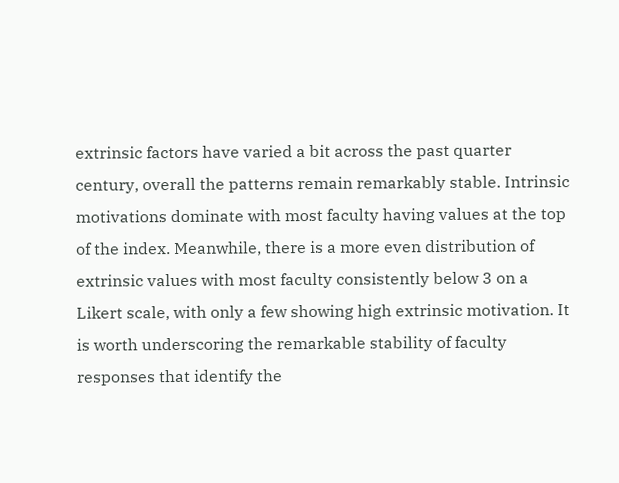extrinsic factors have varied a bit across the past quarter century, overall the patterns remain remarkably stable. Intrinsic motivations dominate with most faculty having values at the top of the index. Meanwhile, there is a more even distribution of extrinsic values with most faculty consistently below 3 on a Likert scale, with only a few showing high extrinsic motivation. It is worth underscoring the remarkable stability of faculty responses that identify the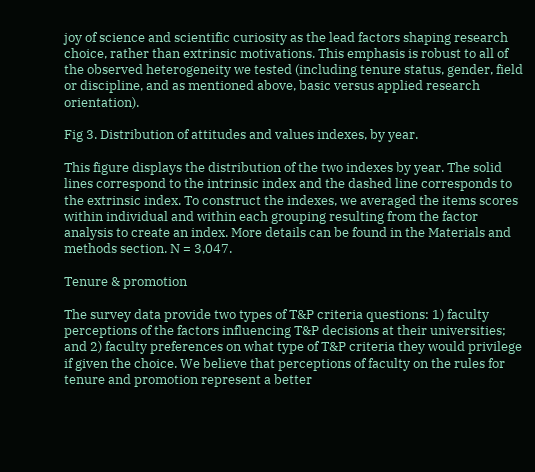joy of science and scientific curiosity as the lead factors shaping research choice, rather than extrinsic motivations. This emphasis is robust to all of the observed heterogeneity we tested (including tenure status, gender, field or discipline, and as mentioned above, basic versus applied research orientation).

Fig 3. Distribution of attitudes and values indexes, by year.

This figure displays the distribution of the two indexes by year. The solid lines correspond to the intrinsic index and the dashed line corresponds to the extrinsic index. To construct the indexes, we averaged the items scores within individual and within each grouping resulting from the factor analysis to create an index. More details can be found in the Materials and methods section. N = 3,047.

Tenure & promotion

The survey data provide two types of T&P criteria questions: 1) faculty perceptions of the factors influencing T&P decisions at their universities; and 2) faculty preferences on what type of T&P criteria they would privilege if given the choice. We believe that perceptions of faculty on the rules for tenure and promotion represent a better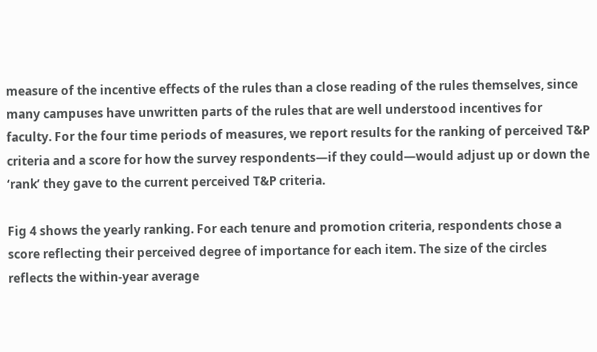measure of the incentive effects of the rules than a close reading of the rules themselves, since many campuses have unwritten parts of the rules that are well understood incentives for faculty. For the four time periods of measures, we report results for the ranking of perceived T&P criteria and a score for how the survey respondents—if they could—would adjust up or down the ‘rank’ they gave to the current perceived T&P criteria.

Fig 4 shows the yearly ranking. For each tenure and promotion criteria, respondents chose a score reflecting their perceived degree of importance for each item. The size of the circles reflects the within-year average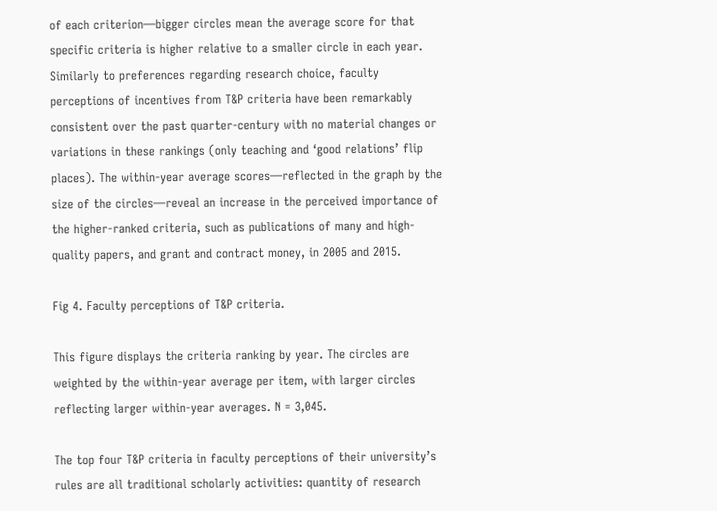of each criterion—bigger circles mean the average score for that specific criteria is higher relative to a smaller circle in each year. Similarly to preferences regarding research choice, faculty perceptions of incentives from T&P criteria have been remarkably consistent over the past quarter-century with no material changes or variations in these rankings (only teaching and ‘good relations’ flip places). The within-year average scores—reflected in the graph by the size of the circles—reveal an increase in the perceived importance of the higher-ranked criteria, such as publications of many and high-quality papers, and grant and contract money, in 2005 and 2015.

Fig 4. Faculty perceptions of T&P criteria.

This figure displays the criteria ranking by year. The circles are weighted by the within-year average per item, with larger circles reflecting larger within-year averages. N = 3,045.

The top four T&P criteria in faculty perceptions of their university’s rules are all traditional scholarly activities: quantity of research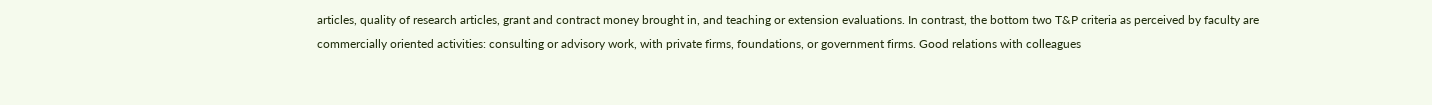articles, quality of research articles, grant and contract money brought in, and teaching or extension evaluations. In contrast, the bottom two T&P criteria as perceived by faculty are commercially oriented activities: consulting or advisory work, with private firms, foundations, or government firms. Good relations with colleagues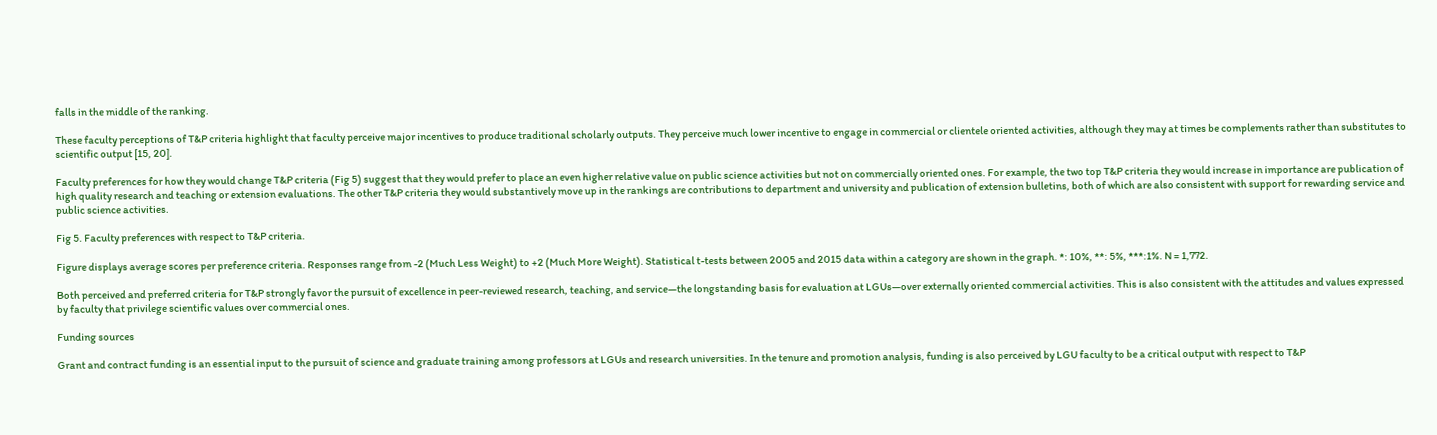falls in the middle of the ranking.

These faculty perceptions of T&P criteria highlight that faculty perceive major incentives to produce traditional scholarly outputs. They perceive much lower incentive to engage in commercial or clientele oriented activities, although they may at times be complements rather than substitutes to scientific output [15, 20].

Faculty preferences for how they would change T&P criteria (Fig 5) suggest that they would prefer to place an even higher relative value on public science activities but not on commercially oriented ones. For example, the two top T&P criteria they would increase in importance are publication of high quality research and teaching or extension evaluations. The other T&P criteria they would substantively move up in the rankings are contributions to department and university and publication of extension bulletins, both of which are also consistent with support for rewarding service and public science activities.

Fig 5. Faculty preferences with respect to T&P criteria.

Figure displays average scores per preference criteria. Responses range from -2 (Much Less Weight) to +2 (Much More Weight). Statistical t-tests between 2005 and 2015 data within a category are shown in the graph. *: 10%, **: 5%, ***:1%. N = 1,772.

Both perceived and preferred criteria for T&P strongly favor the pursuit of excellence in peer-reviewed research, teaching, and service—the longstanding basis for evaluation at LGUs—over externally oriented commercial activities. This is also consistent with the attitudes and values expressed by faculty that privilege scientific values over commercial ones.

Funding sources

Grant and contract funding is an essential input to the pursuit of science and graduate training among professors at LGUs and research universities. In the tenure and promotion analysis, funding is also perceived by LGU faculty to be a critical output with respect to T&P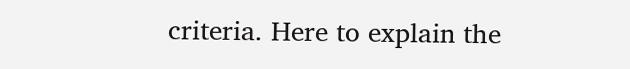criteria. Here to explain the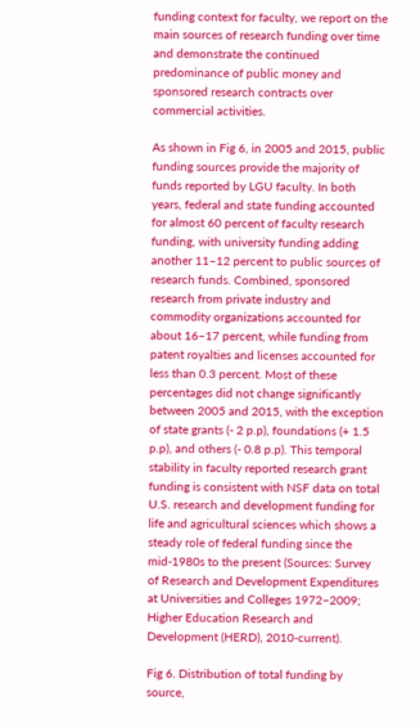funding context for faculty, we report on the main sources of research funding over time and demonstrate the continued predominance of public money and sponsored research contracts over commercial activities.

As shown in Fig 6, in 2005 and 2015, public funding sources provide the majority of funds reported by LGU faculty. In both years, federal and state funding accounted for almost 60 percent of faculty research funding, with university funding adding another 11–12 percent to public sources of research funds. Combined, sponsored research from private industry and commodity organizations accounted for about 16–17 percent, while funding from patent royalties and licenses accounted for less than 0.3 percent. Most of these percentages did not change significantly between 2005 and 2015, with the exception of state grants (- 2 p.p), foundations (+ 1.5 p.p), and others (- 0.8 p.p). This temporal stability in faculty reported research grant funding is consistent with NSF data on total U.S. research and development funding for life and agricultural sciences which shows a steady role of federal funding since the mid-1980s to the present (Sources: Survey of Research and Development Expenditures at Universities and Colleges 1972–2009; Higher Education Research and Development (HERD), 2010-current).

Fig 6. Distribution of total funding by source,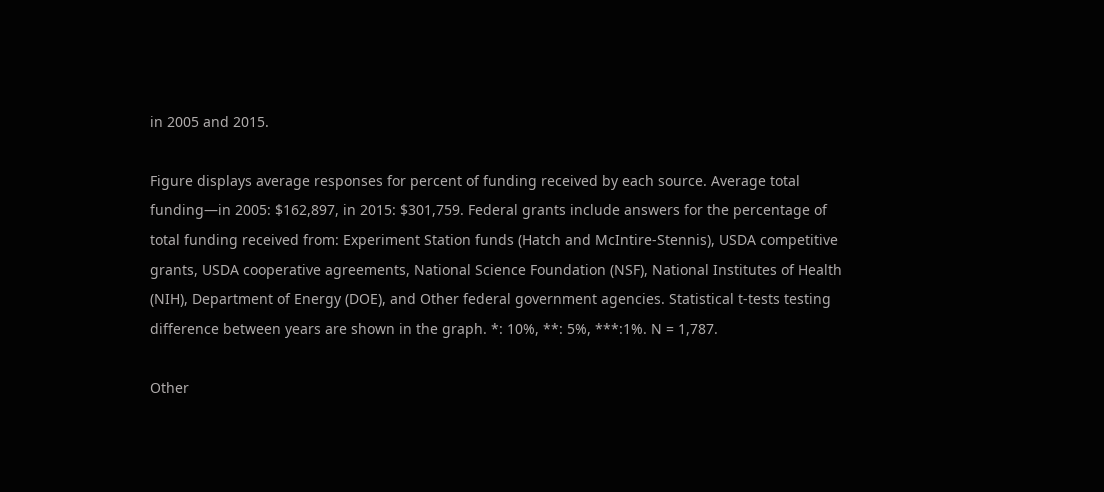in 2005 and 2015.

Figure displays average responses for percent of funding received by each source. Average total funding—in 2005: $162,897, in 2015: $301,759. Federal grants include answers for the percentage of total funding received from: Experiment Station funds (Hatch and McIntire-Stennis), USDA competitive grants, USDA cooperative agreements, National Science Foundation (NSF), National Institutes of Health (NIH), Department of Energy (DOE), and Other federal government agencies. Statistical t-tests testing difference between years are shown in the graph. *: 10%, **: 5%, ***:1%. N = 1,787.

Other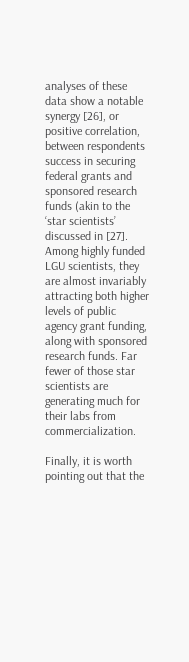analyses of these data show a notable synergy [26], or positive correlation, between respondents success in securing federal grants and sponsored research funds (akin to the ‘star scientists’ discussed in [27]. Among highly funded LGU scientists, they are almost invariably attracting both higher levels of public agency grant funding, along with sponsored research funds. Far fewer of those star scientists are generating much for their labs from commercialization.

Finally, it is worth pointing out that the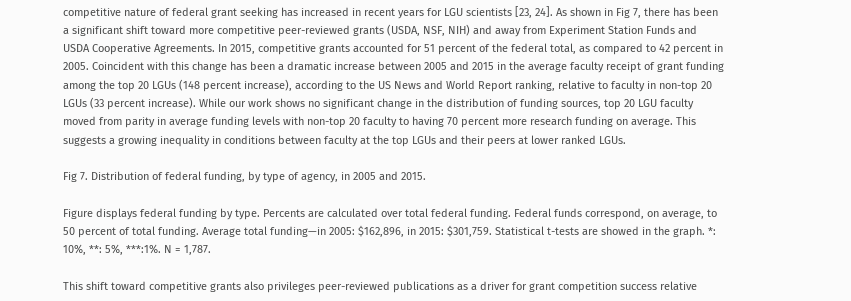competitive nature of federal grant seeking has increased in recent years for LGU scientists [23, 24]. As shown in Fig 7, there has been a significant shift toward more competitive peer-reviewed grants (USDA, NSF, NIH) and away from Experiment Station Funds and USDA Cooperative Agreements. In 2015, competitive grants accounted for 51 percent of the federal total, as compared to 42 percent in 2005. Coincident with this change has been a dramatic increase between 2005 and 2015 in the average faculty receipt of grant funding among the top 20 LGUs (148 percent increase), according to the US News and World Report ranking, relative to faculty in non-top 20 LGUs (33 percent increase). While our work shows no significant change in the distribution of funding sources, top 20 LGU faculty moved from parity in average funding levels with non-top 20 faculty to having 70 percent more research funding on average. This suggests a growing inequality in conditions between faculty at the top LGUs and their peers at lower ranked LGUs.

Fig 7. Distribution of federal funding, by type of agency, in 2005 and 2015.

Figure displays federal funding by type. Percents are calculated over total federal funding. Federal funds correspond, on average, to 50 percent of total funding. Average total funding—in 2005: $162,896, in 2015: $301,759. Statistical t-tests are showed in the graph. *: 10%, **: 5%, ***:1%. N = 1,787.

This shift toward competitive grants also privileges peer-reviewed publications as a driver for grant competition success relative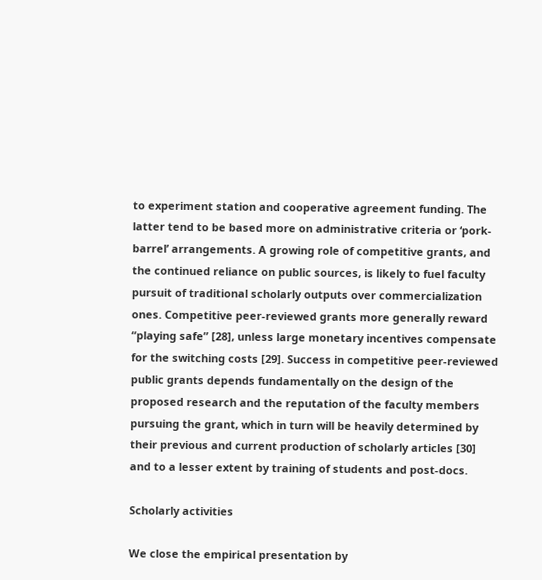to experiment station and cooperative agreement funding. The latter tend to be based more on administrative criteria or ‘pork-barrel’ arrangements. A growing role of competitive grants, and the continued reliance on public sources, is likely to fuel faculty pursuit of traditional scholarly outputs over commercialization ones. Competitive peer-reviewed grants more generally reward “playing safe” [28], unless large monetary incentives compensate for the switching costs [29]. Success in competitive peer-reviewed public grants depends fundamentally on the design of the proposed research and the reputation of the faculty members pursuing the grant, which in turn will be heavily determined by their previous and current production of scholarly articles [30] and to a lesser extent by training of students and post-docs.

Scholarly activities

We close the empirical presentation by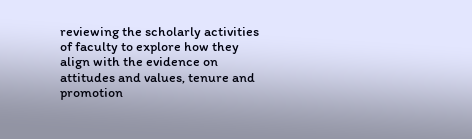reviewing the scholarly activities of faculty to explore how they align with the evidence on attitudes and values, tenure and promotion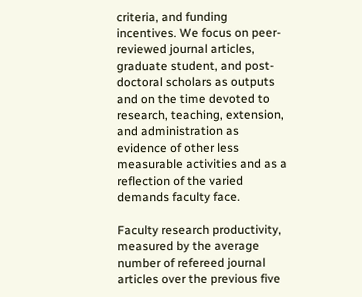criteria, and funding incentives. We focus on peer-reviewed journal articles, graduate student, and post-doctoral scholars as outputs and on the time devoted to research, teaching, extension, and administration as evidence of other less measurable activities and as a reflection of the varied demands faculty face.

Faculty research productivity, measured by the average number of refereed journal articles over the previous five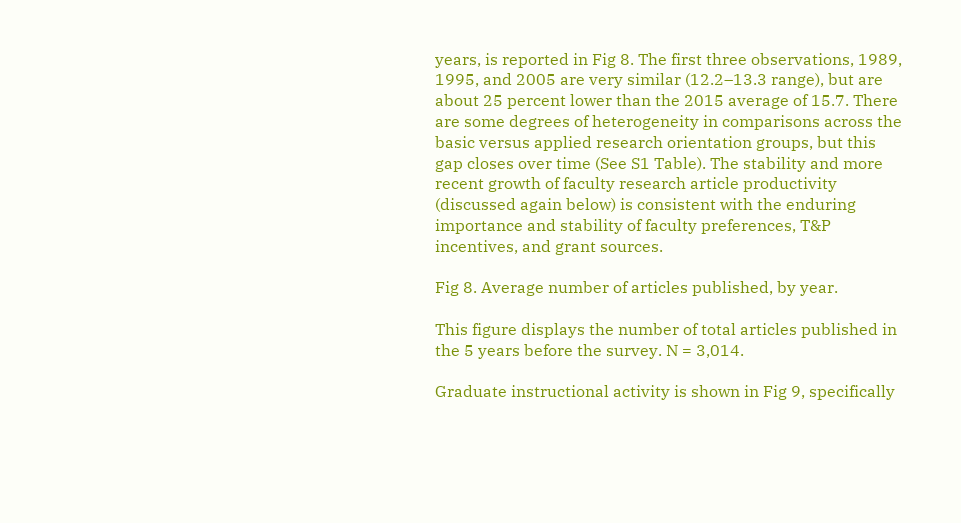years, is reported in Fig 8. The first three observations, 1989, 1995, and 2005 are very similar (12.2–13.3 range), but are about 25 percent lower than the 2015 average of 15.7. There are some degrees of heterogeneity in comparisons across the basic versus applied research orientation groups, but this gap closes over time (See S1 Table). The stability and more recent growth of faculty research article productivity (discussed again below) is consistent with the enduring importance and stability of faculty preferences, T&P incentives, and grant sources.

Fig 8. Average number of articles published, by year.

This figure displays the number of total articles published in the 5 years before the survey. N = 3,014.

Graduate instructional activity is shown in Fig 9, specifically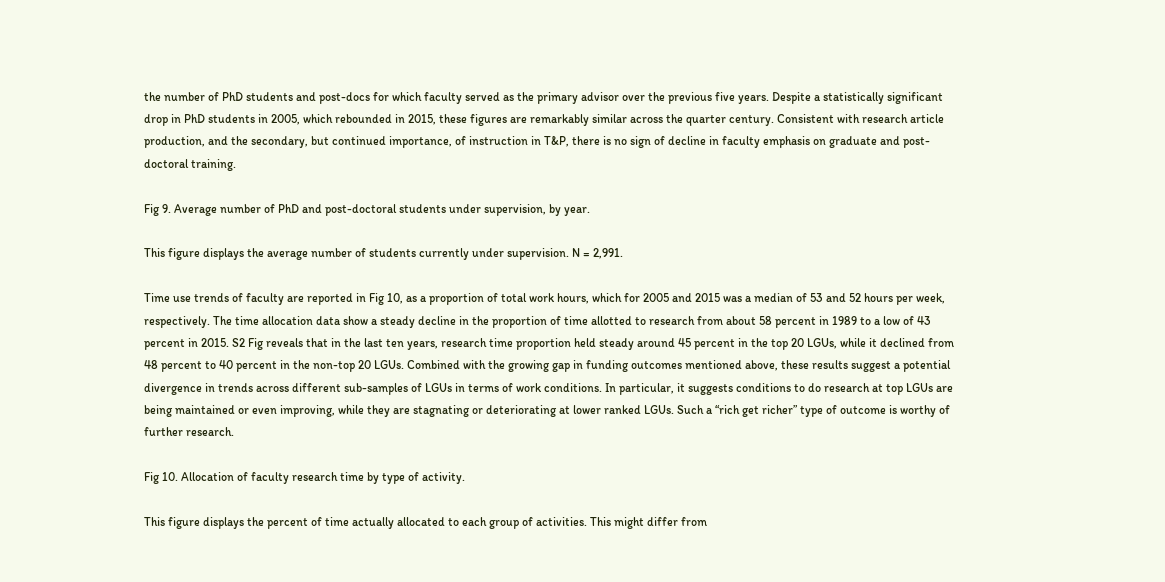the number of PhD students and post-docs for which faculty served as the primary advisor over the previous five years. Despite a statistically significant drop in PhD students in 2005, which rebounded in 2015, these figures are remarkably similar across the quarter century. Consistent with research article production, and the secondary, but continued importance, of instruction in T&P, there is no sign of decline in faculty emphasis on graduate and post-doctoral training.

Fig 9. Average number of PhD and post-doctoral students under supervision, by year.

This figure displays the average number of students currently under supervision. N = 2,991.

Time use trends of faculty are reported in Fig 10, as a proportion of total work hours, which for 2005 and 2015 was a median of 53 and 52 hours per week, respectively. The time allocation data show a steady decline in the proportion of time allotted to research from about 58 percent in 1989 to a low of 43 percent in 2015. S2 Fig reveals that in the last ten years, research time proportion held steady around 45 percent in the top 20 LGUs, while it declined from 48 percent to 40 percent in the non-top 20 LGUs. Combined with the growing gap in funding outcomes mentioned above, these results suggest a potential divergence in trends across different sub-samples of LGUs in terms of work conditions. In particular, it suggests conditions to do research at top LGUs are being maintained or even improving, while they are stagnating or deteriorating at lower ranked LGUs. Such a “rich get richer” type of outcome is worthy of further research.

Fig 10. Allocation of faculty research time by type of activity.

This figure displays the percent of time actually allocated to each group of activities. This might differ from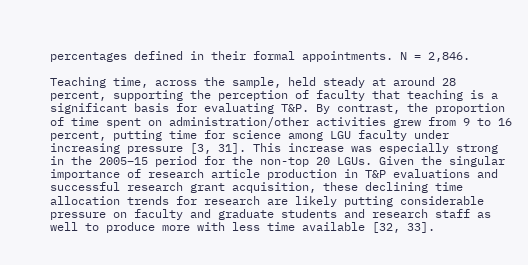percentages defined in their formal appointments. N = 2,846.

Teaching time, across the sample, held steady at around 28 percent, supporting the perception of faculty that teaching is a significant basis for evaluating T&P. By contrast, the proportion of time spent on administration/other activities grew from 9 to 16 percent, putting time for science among LGU faculty under increasing pressure [3, 31]. This increase was especially strong in the 2005–15 period for the non-top 20 LGUs. Given the singular importance of research article production in T&P evaluations and successful research grant acquisition, these declining time allocation trends for research are likely putting considerable pressure on faculty and graduate students and research staff as well to produce more with less time available [32, 33].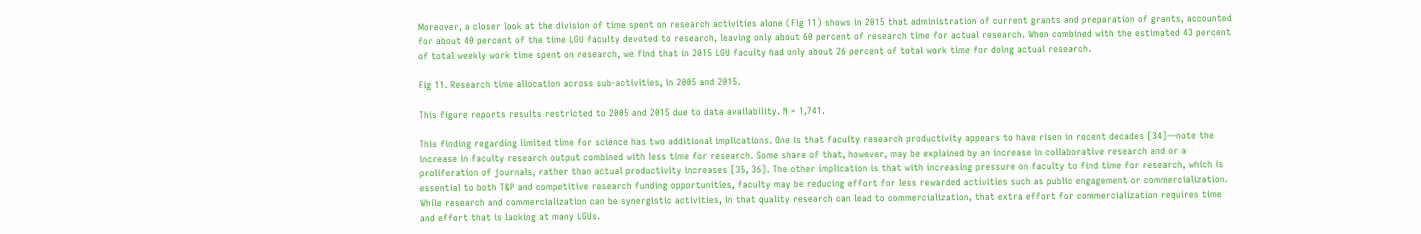Moreover, a closer look at the division of time spent on research activities alone (Fig 11) shows in 2015 that administration of current grants and preparation of grants, accounted for about 40 percent of the time LGU faculty devoted to research, leaving only about 60 percent of research time for actual research. When combined with the estimated 43 percent of total weekly work time spent on research, we find that in 2015 LGU faculty had only about 26 percent of total work time for doing actual research.

Fig 11. Research time allocation across sub-activities, in 2005 and 2015.

This figure reports results restricted to 2005 and 2015 due to data availability. N = 1,741.

This finding regarding limited time for science has two additional implications. One is that faculty research productivity appears to have risen in recent decades [34]—note the increase in faculty research output combined with less time for research. Some share of that, however, may be explained by an increase in collaborative research and or a proliferation of journals, rather than actual productivity increases [35, 36]. The other implication is that with increasing pressure on faculty to find time for research, which is essential to both T&P and competitive research funding opportunities, faculty may be reducing effort for less rewarded activities such as public engagement or commercialization. While research and commercialization can be synergistic activities, in that quality research can lead to commercialization, that extra effort for commercialization requires time and effort that is lacking at many LGUs.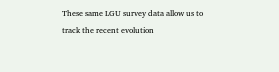These same LGU survey data allow us to track the recent evolution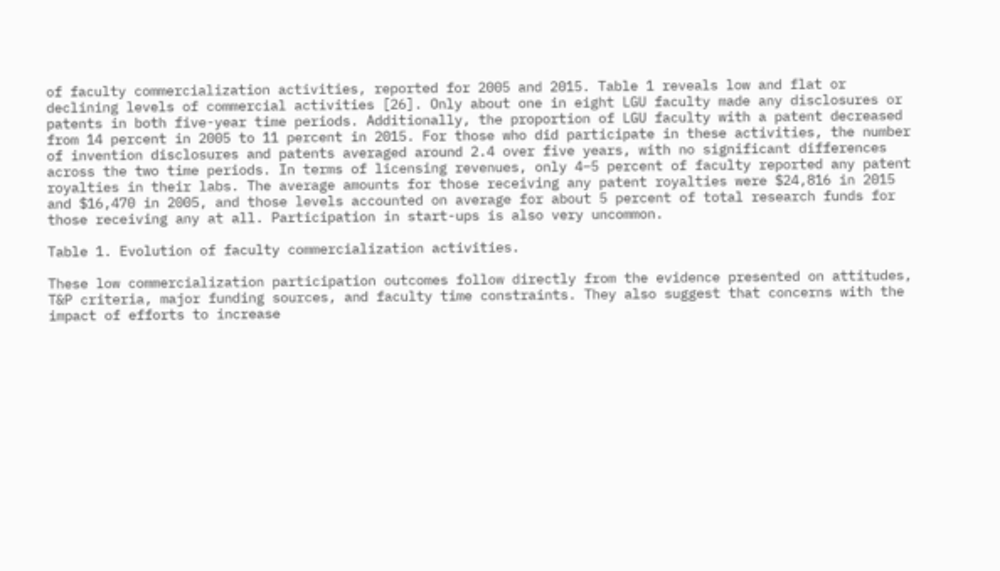of faculty commercialization activities, reported for 2005 and 2015. Table 1 reveals low and flat or declining levels of commercial activities [26]. Only about one in eight LGU faculty made any disclosures or patents in both five-year time periods. Additionally, the proportion of LGU faculty with a patent decreased from 14 percent in 2005 to 11 percent in 2015. For those who did participate in these activities, the number of invention disclosures and patents averaged around 2.4 over five years, with no significant differences across the two time periods. In terms of licensing revenues, only 4–5 percent of faculty reported any patent royalties in their labs. The average amounts for those receiving any patent royalties were $24,816 in 2015 and $16,470 in 2005, and those levels accounted on average for about 5 percent of total research funds for those receiving any at all. Participation in start-ups is also very uncommon.

Table 1. Evolution of faculty commercialization activities.

These low commercialization participation outcomes follow directly from the evidence presented on attitudes, T&P criteria, major funding sources, and faculty time constraints. They also suggest that concerns with the impact of efforts to increase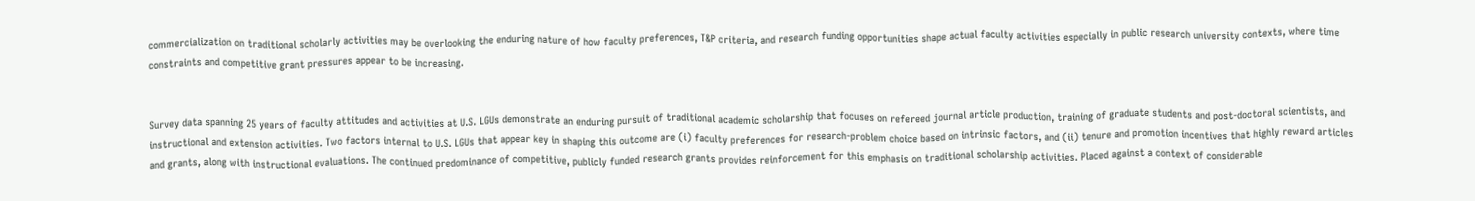commercialization on traditional scholarly activities may be overlooking the enduring nature of how faculty preferences, T&P criteria, and research funding opportunities shape actual faculty activities especially in public research university contexts, where time constraints and competitive grant pressures appear to be increasing.


Survey data spanning 25 years of faculty attitudes and activities at U.S. LGUs demonstrate an enduring pursuit of traditional academic scholarship that focuses on refereed journal article production, training of graduate students and post-doctoral scientists, and instructional and extension activities. Two factors internal to U.S. LGUs that appear key in shaping this outcome are (i) faculty preferences for research-problem choice based on intrinsic factors, and (ii) tenure and promotion incentives that highly reward articles and grants, along with instructional evaluations. The continued predominance of competitive, publicly funded research grants provides reinforcement for this emphasis on traditional scholarship activities. Placed against a context of considerable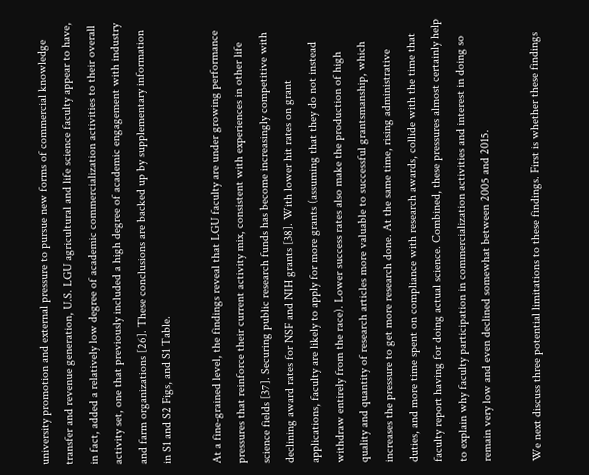university promotion and external pressure to pursue new forms of commercial knowledge transfer and revenue generation, U.S. LGU agricultural and life science faculty appear to have, in fact, added a relatively low degree of academic commercialization activities to their overall activity set, one that previously included a high degree of academic engagement with industry and farm organizations [26]. These conclusions are backed up by supplementary information in S1 and S2 Figs, and S1 Table.

At a fine-grained level, the findings reveal that LGU faculty are under growing performance pressures that reinforce their current activity mix, consistent with experiences in other life science fields [37]. Securing public research funds has become increasingly competitive with declining award rates for NSF and NIH grants [38]. With lower hit rates on grant applications, faculty are likely to apply for more grants (assuming that they do not instead withdraw entirely from the race). Lower success rates also make the production of high quality and quantity of research articles more valuable to successful grantsmanship, which increases the pressure to get more research done. At the same time, rising administrative duties, and more time spent on compliance with research awards, collide with the time that faculty report having for doing actual science. Combined, these pressures almost certainly help to explain why faculty participation in commercialization activities and interest in doing so remain very low and even declined somewhat between 2005 and 2015.

We next discuss three potential limitations to these findings. First is whether these findings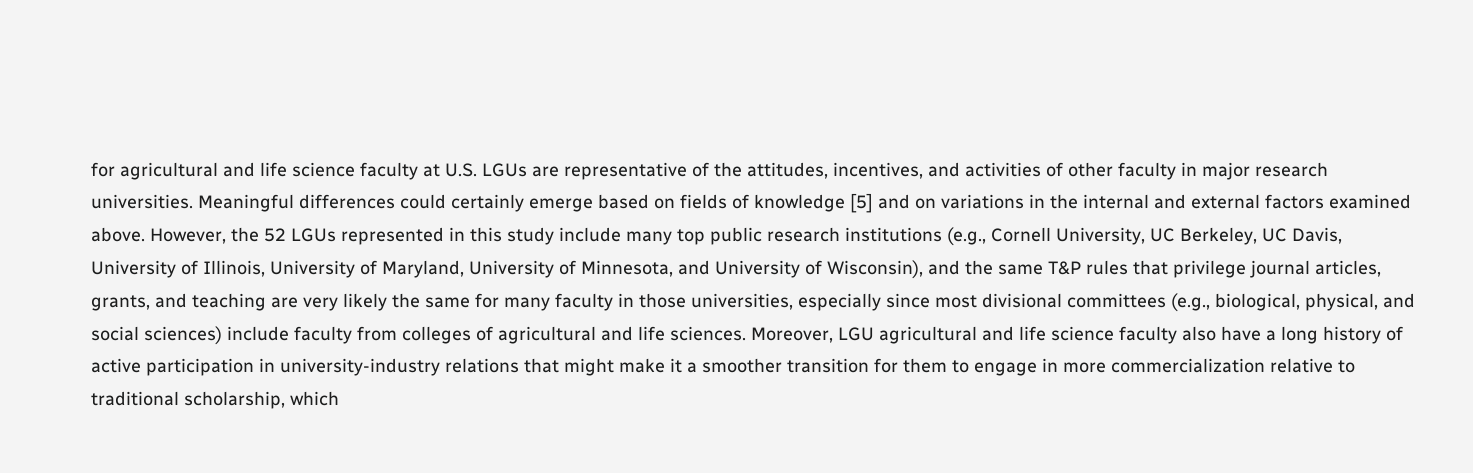for agricultural and life science faculty at U.S. LGUs are representative of the attitudes, incentives, and activities of other faculty in major research universities. Meaningful differences could certainly emerge based on fields of knowledge [5] and on variations in the internal and external factors examined above. However, the 52 LGUs represented in this study include many top public research institutions (e.g., Cornell University, UC Berkeley, UC Davis, University of Illinois, University of Maryland, University of Minnesota, and University of Wisconsin), and the same T&P rules that privilege journal articles, grants, and teaching are very likely the same for many faculty in those universities, especially since most divisional committees (e.g., biological, physical, and social sciences) include faculty from colleges of agricultural and life sciences. Moreover, LGU agricultural and life science faculty also have a long history of active participation in university-industry relations that might make it a smoother transition for them to engage in more commercialization relative to traditional scholarship, which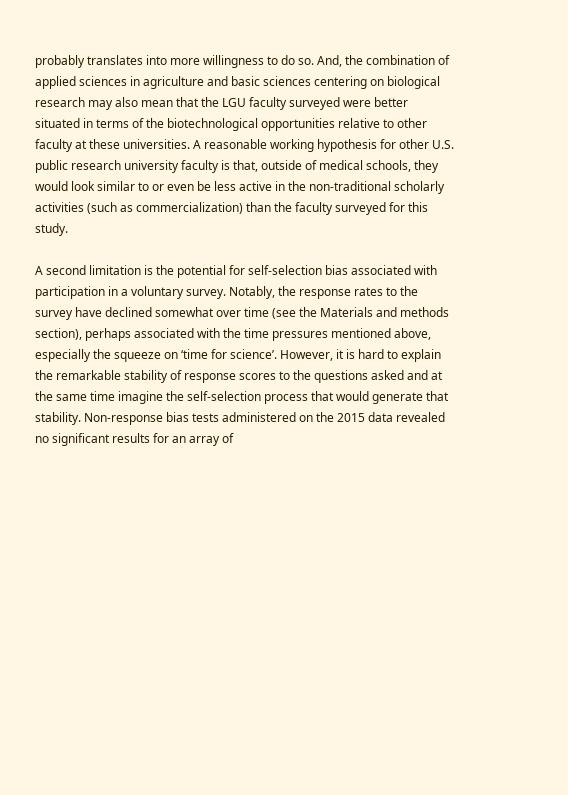probably translates into more willingness to do so. And, the combination of applied sciences in agriculture and basic sciences centering on biological research may also mean that the LGU faculty surveyed were better situated in terms of the biotechnological opportunities relative to other faculty at these universities. A reasonable working hypothesis for other U.S. public research university faculty is that, outside of medical schools, they would look similar to or even be less active in the non-traditional scholarly activities (such as commercialization) than the faculty surveyed for this study.

A second limitation is the potential for self-selection bias associated with participation in a voluntary survey. Notably, the response rates to the survey have declined somewhat over time (see the Materials and methods section), perhaps associated with the time pressures mentioned above, especially the squeeze on ‘time for science’. However, it is hard to explain the remarkable stability of response scores to the questions asked and at the same time imagine the self-selection process that would generate that stability. Non-response bias tests administered on the 2015 data revealed no significant results for an array of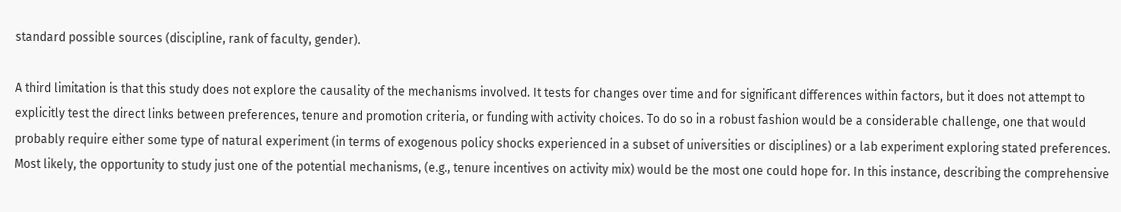standard possible sources (discipline, rank of faculty, gender).

A third limitation is that this study does not explore the causality of the mechanisms involved. It tests for changes over time and for significant differences within factors, but it does not attempt to explicitly test the direct links between preferences, tenure and promotion criteria, or funding with activity choices. To do so in a robust fashion would be a considerable challenge, one that would probably require either some type of natural experiment (in terms of exogenous policy shocks experienced in a subset of universities or disciplines) or a lab experiment exploring stated preferences. Most likely, the opportunity to study just one of the potential mechanisms, (e.g., tenure incentives on activity mix) would be the most one could hope for. In this instance, describing the comprehensive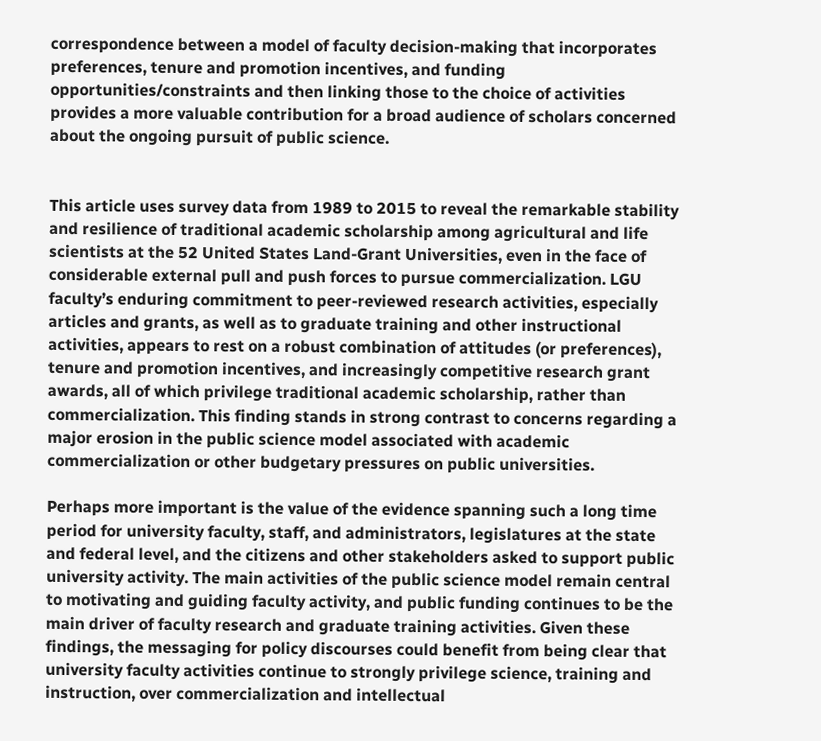correspondence between a model of faculty decision-making that incorporates preferences, tenure and promotion incentives, and funding opportunities/constraints and then linking those to the choice of activities provides a more valuable contribution for a broad audience of scholars concerned about the ongoing pursuit of public science.


This article uses survey data from 1989 to 2015 to reveal the remarkable stability and resilience of traditional academic scholarship among agricultural and life scientists at the 52 United States Land-Grant Universities, even in the face of considerable external pull and push forces to pursue commercialization. LGU faculty’s enduring commitment to peer-reviewed research activities, especially articles and grants, as well as to graduate training and other instructional activities, appears to rest on a robust combination of attitudes (or preferences), tenure and promotion incentives, and increasingly competitive research grant awards, all of which privilege traditional academic scholarship, rather than commercialization. This finding stands in strong contrast to concerns regarding a major erosion in the public science model associated with academic commercialization or other budgetary pressures on public universities.

Perhaps more important is the value of the evidence spanning such a long time period for university faculty, staff, and administrators, legislatures at the state and federal level, and the citizens and other stakeholders asked to support public university activity. The main activities of the public science model remain central to motivating and guiding faculty activity, and public funding continues to be the main driver of faculty research and graduate training activities. Given these findings, the messaging for policy discourses could benefit from being clear that university faculty activities continue to strongly privilege science, training and instruction, over commercialization and intellectual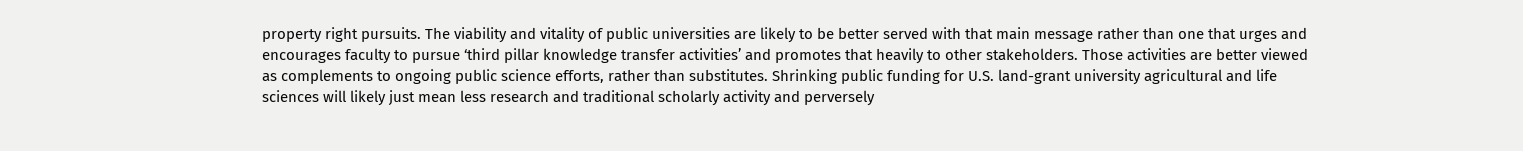property right pursuits. The viability and vitality of public universities are likely to be better served with that main message rather than one that urges and encourages faculty to pursue ‘third pillar knowledge transfer activities’ and promotes that heavily to other stakeholders. Those activities are better viewed as complements to ongoing public science efforts, rather than substitutes. Shrinking public funding for U.S. land-grant university agricultural and life sciences will likely just mean less research and traditional scholarly activity and perversely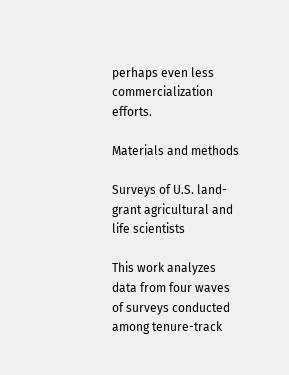perhaps even less commercialization efforts.

Materials and methods

Surveys of U.S. land-grant agricultural and life scientists

This work analyzes data from four waves of surveys conducted among tenure-track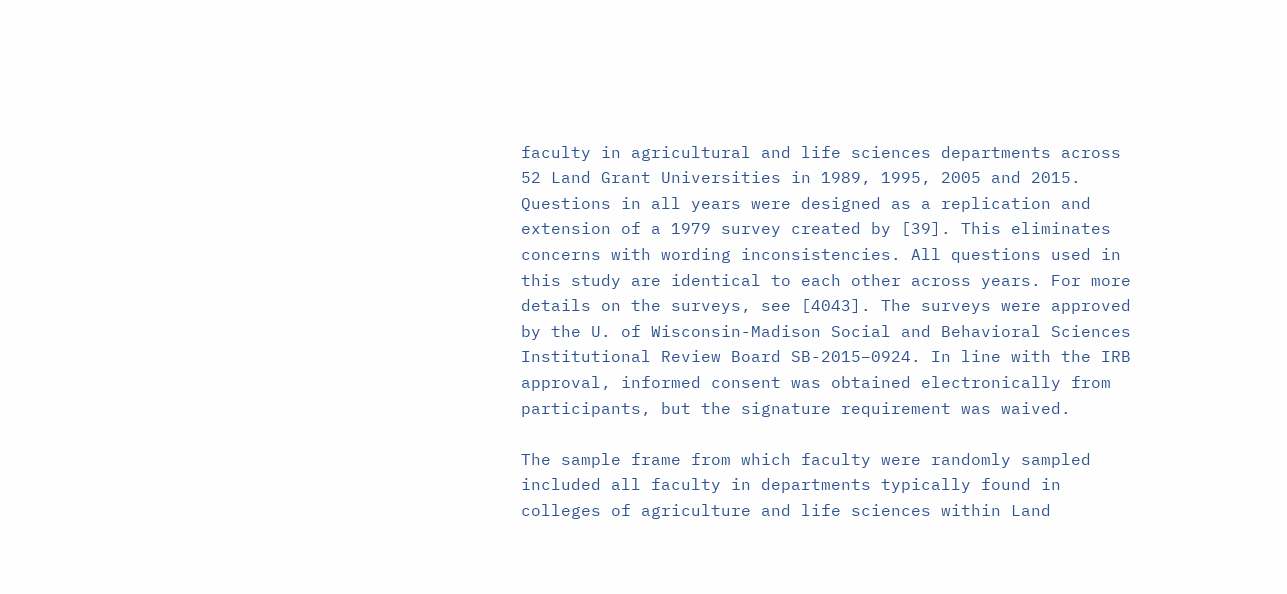faculty in agricultural and life sciences departments across 52 Land Grant Universities in 1989, 1995, 2005 and 2015. Questions in all years were designed as a replication and extension of a 1979 survey created by [39]. This eliminates concerns with wording inconsistencies. All questions used in this study are identical to each other across years. For more details on the surveys, see [4043]. The surveys were approved by the U. of Wisconsin-Madison Social and Behavioral Sciences Institutional Review Board SB-2015–0924. In line with the IRB approval, informed consent was obtained electronically from participants, but the signature requirement was waived.

The sample frame from which faculty were randomly sampled included all faculty in departments typically found in colleges of agriculture and life sciences within Land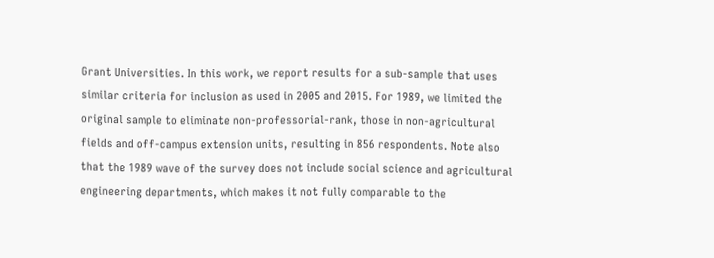Grant Universities. In this work, we report results for a sub-sample that uses similar criteria for inclusion as used in 2005 and 2015. For 1989, we limited the original sample to eliminate non-professorial-rank, those in non-agricultural fields and off-campus extension units, resulting in 856 respondents. Note also that the 1989 wave of the survey does not include social science and agricultural engineering departments, which makes it not fully comparable to the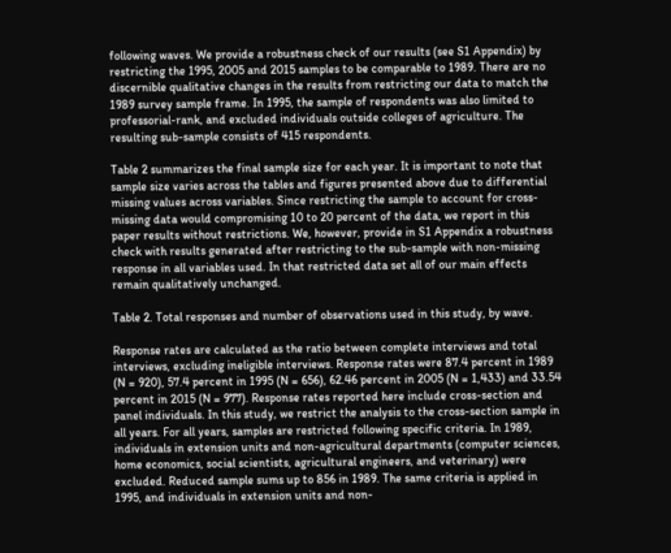following waves. We provide a robustness check of our results (see S1 Appendix) by restricting the 1995, 2005 and 2015 samples to be comparable to 1989. There are no discernible qualitative changes in the results from restricting our data to match the 1989 survey sample frame. In 1995, the sample of respondents was also limited to professorial-rank, and excluded individuals outside colleges of agriculture. The resulting sub-sample consists of 415 respondents.

Table 2 summarizes the final sample size for each year. It is important to note that sample size varies across the tables and figures presented above due to differential missing values across variables. Since restricting the sample to account for cross-missing data would compromising 10 to 20 percent of the data, we report in this paper results without restrictions. We, however, provide in S1 Appendix a robustness check with results generated after restricting to the sub-sample with non-missing response in all variables used. In that restricted data set all of our main effects remain qualitatively unchanged.

Table 2. Total responses and number of observations used in this study, by wave.

Response rates are calculated as the ratio between complete interviews and total interviews, excluding ineligible interviews. Response rates were 87.4 percent in 1989 (N = 920), 57.4 percent in 1995 (N = 656), 62.46 percent in 2005 (N = 1,433) and 33.54 percent in 2015 (N = 977). Response rates reported here include cross-section and panel individuals. In this study, we restrict the analysis to the cross-section sample in all years. For all years, samples are restricted following specific criteria. In 1989, individuals in extension units and non-agricultural departments (computer sciences, home economics, social scientists, agricultural engineers, and veterinary) were excluded. Reduced sample sums up to 856 in 1989. The same criteria is applied in 1995, and individuals in extension units and non-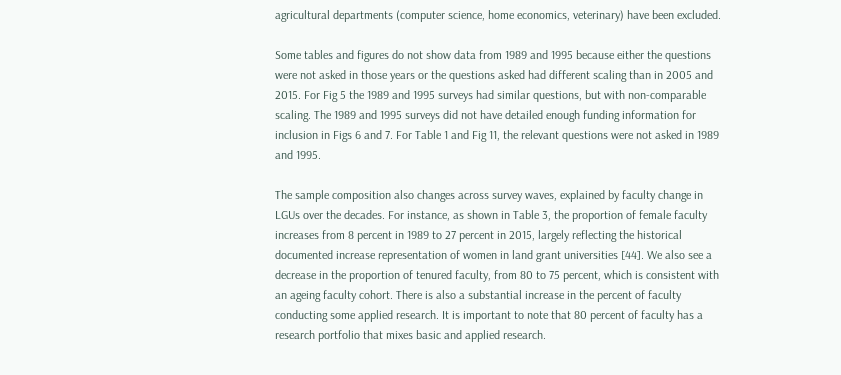agricultural departments (computer science, home economics, veterinary) have been excluded.

Some tables and figures do not show data from 1989 and 1995 because either the questions were not asked in those years or the questions asked had different scaling than in 2005 and 2015. For Fig 5 the 1989 and 1995 surveys had similar questions, but with non-comparable scaling. The 1989 and 1995 surveys did not have detailed enough funding information for inclusion in Figs 6 and 7. For Table 1 and Fig 11, the relevant questions were not asked in 1989 and 1995.

The sample composition also changes across survey waves, explained by faculty change in LGUs over the decades. For instance, as shown in Table 3, the proportion of female faculty increases from 8 percent in 1989 to 27 percent in 2015, largely reflecting the historical documented increase representation of women in land grant universities [44]. We also see a decrease in the proportion of tenured faculty, from 80 to 75 percent, which is consistent with an ageing faculty cohort. There is also a substantial increase in the percent of faculty conducting some applied research. It is important to note that 80 percent of faculty has a research portfolio that mixes basic and applied research.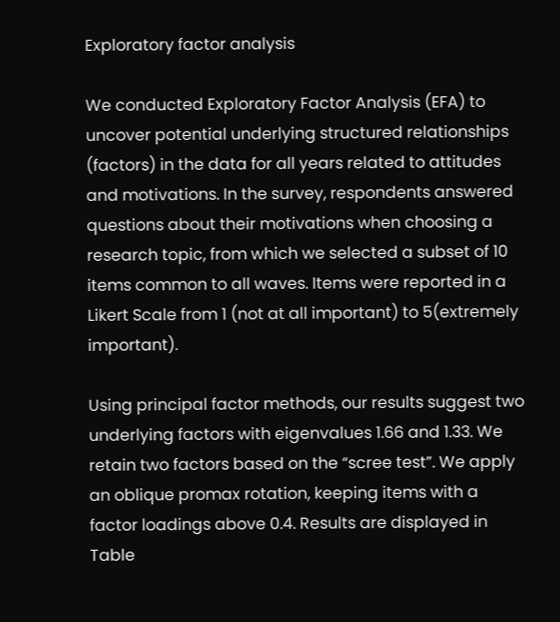Exploratory factor analysis

We conducted Exploratory Factor Analysis (EFA) to uncover potential underlying structured relationships (factors) in the data for all years related to attitudes and motivations. In the survey, respondents answered questions about their motivations when choosing a research topic, from which we selected a subset of 10 items common to all waves. Items were reported in a Likert Scale from 1 (not at all important) to 5(extremely important).

Using principal factor methods, our results suggest two underlying factors with eigenvalues 1.66 and 1.33. We retain two factors based on the “scree test”. We apply an oblique promax rotation, keeping items with a factor loadings above 0.4. Results are displayed in Table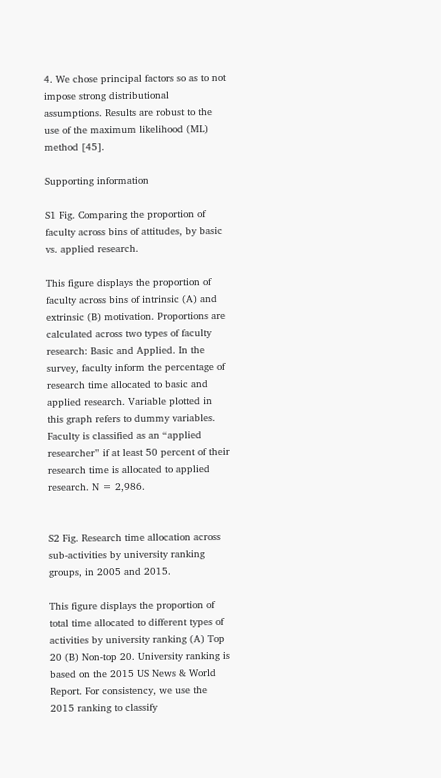4. We chose principal factors so as to not impose strong distributional assumptions. Results are robust to the use of the maximum likelihood (ML) method [45].

Supporting information

S1 Fig. Comparing the proportion of faculty across bins of attitudes, by basic vs. applied research.

This figure displays the proportion of faculty across bins of intrinsic (A) and extrinsic (B) motivation. Proportions are calculated across two types of faculty research: Basic and Applied. In the survey, faculty inform the percentage of research time allocated to basic and applied research. Variable plotted in this graph refers to dummy variables. Faculty is classified as an “applied researcher” if at least 50 percent of their research time is allocated to applied research. N = 2,986.


S2 Fig. Research time allocation across sub-activities by university ranking groups, in 2005 and 2015.

This figure displays the proportion of total time allocated to different types of activities by university ranking (A) Top 20 (B) Non-top 20. University ranking is based on the 2015 US News & World Report. For consistency, we use the 2015 ranking to classify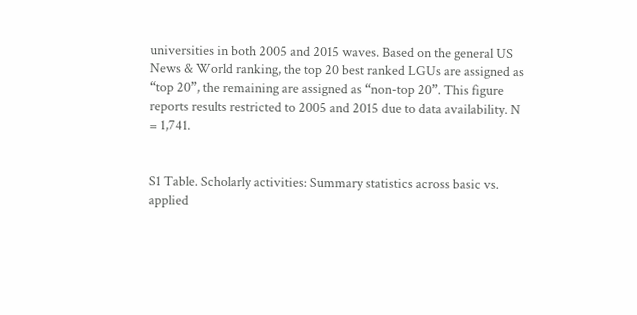universities in both 2005 and 2015 waves. Based on the general US News & World ranking, the top 20 best ranked LGUs are assigned as “top 20”, the remaining are assigned as “non-top 20”. This figure reports results restricted to 2005 and 2015 due to data availability. N = 1,741.


S1 Table. Scholarly activities: Summary statistics across basic vs. applied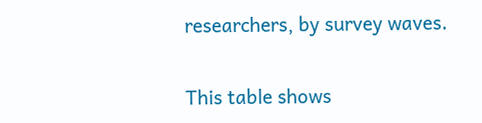researchers, by survey waves.

This table shows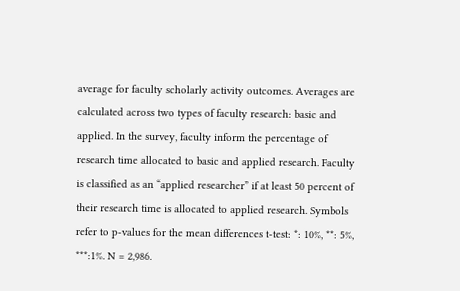average for faculty scholarly activity outcomes. Averages are calculated across two types of faculty research: basic and applied. In the survey, faculty inform the percentage of research time allocated to basic and applied research. Faculty is classified as an “applied researcher” if at least 50 percent of their research time is allocated to applied research. Symbols refer to p-values for the mean differences t-test: *: 10%, **: 5%, ***:1%. N = 2,986.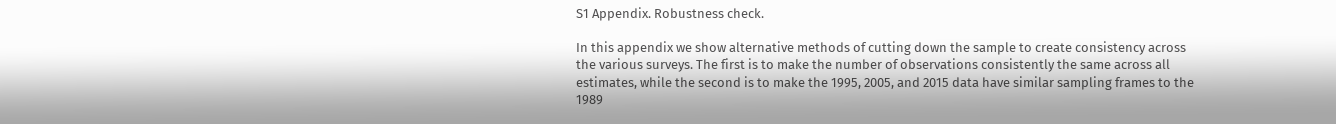S1 Appendix. Robustness check.

In this appendix we show alternative methods of cutting down the sample to create consistency across the various surveys. The first is to make the number of observations consistently the same across all estimates, while the second is to make the 1995, 2005, and 2015 data have similar sampling frames to the 1989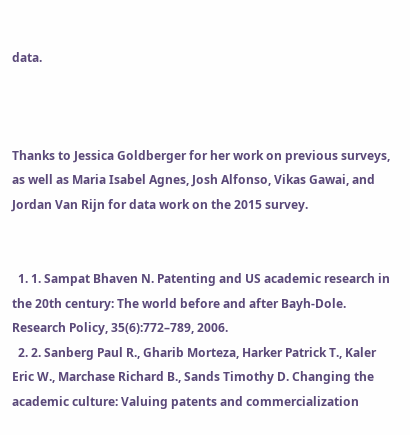data.



Thanks to Jessica Goldberger for her work on previous surveys, as well as Maria Isabel Agnes, Josh Alfonso, Vikas Gawai, and Jordan Van Rijn for data work on the 2015 survey.


  1. 1. Sampat Bhaven N. Patenting and US academic research in the 20th century: The world before and after Bayh-Dole. Research Policy, 35(6):772–789, 2006.
  2. 2. Sanberg Paul R., Gharib Morteza, Harker Patrick T., Kaler Eric W., Marchase Richard B., Sands Timothy D. Changing the academic culture: Valuing patents and commercialization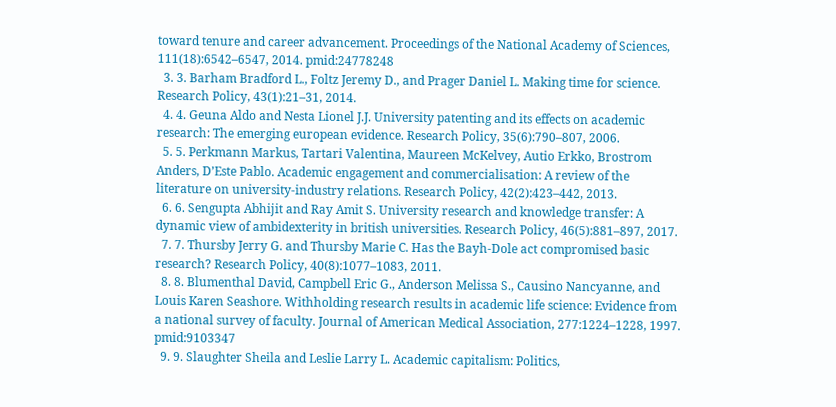toward tenure and career advancement. Proceedings of the National Academy of Sciences, 111(18):6542–6547, 2014. pmid:24778248
  3. 3. Barham Bradford L., Foltz Jeremy D., and Prager Daniel L. Making time for science. Research Policy, 43(1):21–31, 2014.
  4. 4. Geuna Aldo and Nesta Lionel J.J. University patenting and its effects on academic research: The emerging european evidence. Research Policy, 35(6):790–807, 2006.
  5. 5. Perkmann Markus, Tartari Valentina, Maureen McKelvey, Autio Erkko, Brostrom Anders, D’Este Pablo. Academic engagement and commercialisation: A review of the literature on university-industry relations. Research Policy, 42(2):423–442, 2013.
  6. 6. Sengupta Abhijit and Ray Amit S. University research and knowledge transfer: A dynamic view of ambidexterity in british universities. Research Policy, 46(5):881–897, 2017.
  7. 7. Thursby Jerry G. and Thursby Marie C. Has the Bayh-Dole act compromised basic research? Research Policy, 40(8):1077–1083, 2011.
  8. 8. Blumenthal David, Campbell Eric G., Anderson Melissa S., Causino Nancyanne, and Louis Karen Seashore. Withholding research results in academic life science: Evidence from a national survey of faculty. Journal of American Medical Association, 277:1224–1228, 1997. pmid:9103347
  9. 9. Slaughter Sheila and Leslie Larry L. Academic capitalism: Politics,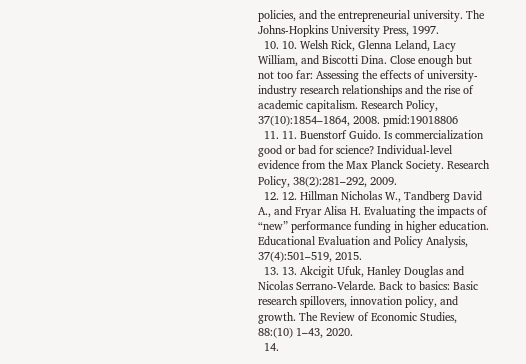policies, and the entrepreneurial university. The Johns-Hopkins University Press, 1997.
  10. 10. Welsh Rick, Glenna Leland, Lacy William, and Biscotti Dina. Close enough but not too far: Assessing the effects of university-industry research relationships and the rise of academic capitalism. Research Policy, 37(10):1854–1864, 2008. pmid:19018806
  11. 11. Buenstorf Guido. Is commercialization good or bad for science? Individual-level evidence from the Max Planck Society. Research Policy, 38(2):281–292, 2009.
  12. 12. Hillman Nicholas W., Tandberg David A., and Fryar Alisa H. Evaluating the impacts of “new” performance funding in higher education. Educational Evaluation and Policy Analysis, 37(4):501–519, 2015.
  13. 13. Akcigit Ufuk, Hanley Douglas and Nicolas Serrano-Velarde. Back to basics: Basic research spillovers, innovation policy, and growth. The Review of Economic Studies, 88:(10) 1–43, 2020.
  14.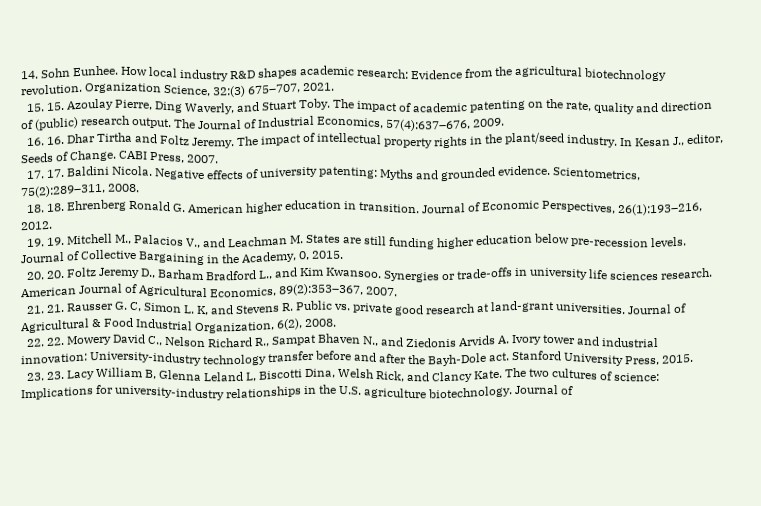14. Sohn Eunhee. How local industry R&D shapes academic research: Evidence from the agricultural biotechnology revolution. Organization Science, 32:(3) 675–707, 2021.
  15. 15. Azoulay Pierre, Ding Waverly, and Stuart Toby. The impact of academic patenting on the rate, quality and direction of (public) research output. The Journal of Industrial Economics, 57(4):637–676, 2009.
  16. 16. Dhar Tirtha and Foltz Jeremy. The impact of intellectual property rights in the plant/seed industry. In Kesan J., editor, Seeds of Change. CABI Press, 2007.
  17. 17. Baldini Nicola. Negative effects of university patenting: Myths and grounded evidence. Scientometrics, 75(2):289–311, 2008.
  18. 18. Ehrenberg Ronald G. American higher education in transition. Journal of Economic Perspectives, 26(1):193–216, 2012.
  19. 19. Mitchell M., Palacios V., and Leachman M. States are still funding higher education below pre-recession levels. Journal of Collective Bargaining in the Academy, 0, 2015.
  20. 20. Foltz Jeremy D., Barham Bradford L., and Kim Kwansoo. Synergies or trade-offs in university life sciences research. American Journal of Agricultural Economics, 89(2):353–367, 2007.
  21. 21. Rausser G. C, Simon L. K, and Stevens R. Public vs. private good research at land-grant universities. Journal of Agricultural & Food Industrial Organization, 6(2), 2008.
  22. 22. Mowery David C., Nelson Richard R., Sampat Bhaven N., and Ziedonis Arvids A. Ivory tower and industrial innovation: University-industry technology transfer before and after the Bayh-Dole act. Stanford University Press, 2015.
  23. 23. Lacy William B, Glenna Leland L, Biscotti Dina, Welsh Rick, and Clancy Kate. The two cultures of science: Implications for university-industry relationships in the U.S. agriculture biotechnology. Journal of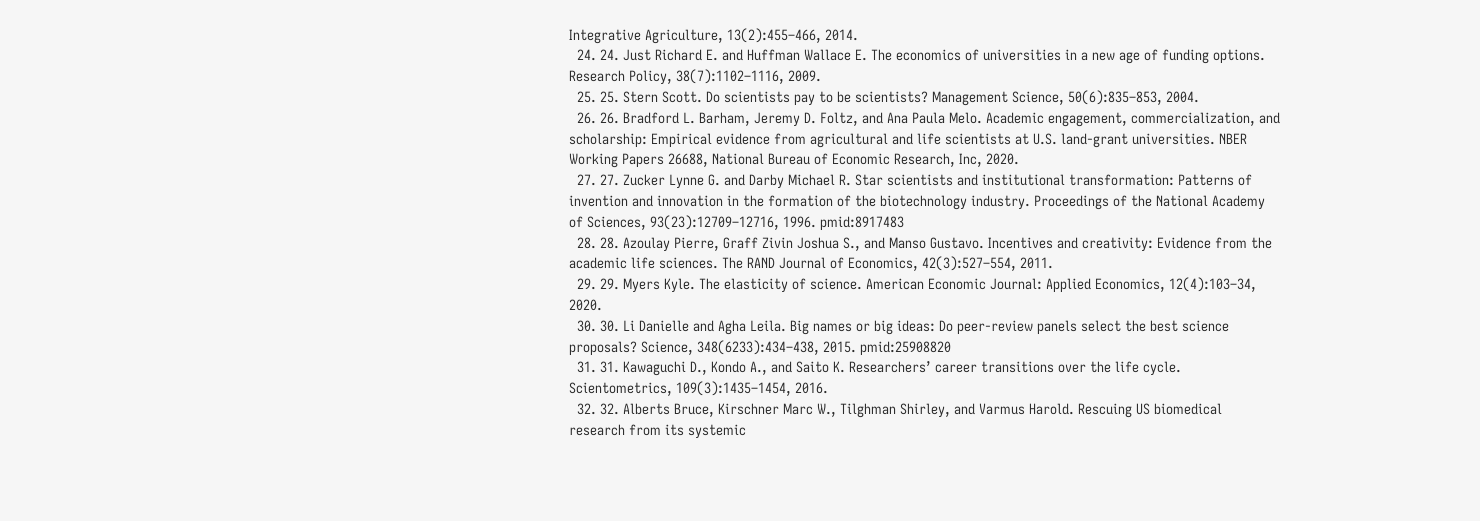Integrative Agriculture, 13(2):455–466, 2014.
  24. 24. Just Richard E. and Huffman Wallace E. The economics of universities in a new age of funding options. Research Policy, 38(7):1102–1116, 2009.
  25. 25. Stern Scott. Do scientists pay to be scientists? Management Science, 50(6):835–853, 2004.
  26. 26. Bradford L. Barham, Jeremy D. Foltz, and Ana Paula Melo. Academic engagement, commercialization, and scholarship: Empirical evidence from agricultural and life scientists at U.S. land-grant universities. NBER Working Papers 26688, National Bureau of Economic Research, Inc, 2020.
  27. 27. Zucker Lynne G. and Darby Michael R. Star scientists and institutional transformation: Patterns of invention and innovation in the formation of the biotechnology industry. Proceedings of the National Academy of Sciences, 93(23):12709–12716, 1996. pmid:8917483
  28. 28. Azoulay Pierre, Graff Zivin Joshua S., and Manso Gustavo. Incentives and creativity: Evidence from the academic life sciences. The RAND Journal of Economics, 42(3):527–554, 2011.
  29. 29. Myers Kyle. The elasticity of science. American Economic Journal: Applied Economics, 12(4):103–34, 2020.
  30. 30. Li Danielle and Agha Leila. Big names or big ideas: Do peer-review panels select the best science proposals? Science, 348(6233):434–438, 2015. pmid:25908820
  31. 31. Kawaguchi D., Kondo A., and Saito K. Researchers’ career transitions over the life cycle. Scientometrics, 109(3):1435–1454, 2016.
  32. 32. Alberts Bruce, Kirschner Marc W., Tilghman Shirley, and Varmus Harold. Rescuing US biomedical research from its systemic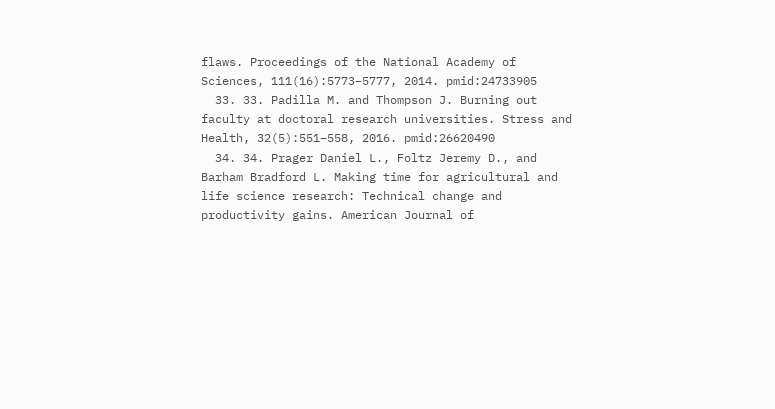flaws. Proceedings of the National Academy of Sciences, 111(16):5773–5777, 2014. pmid:24733905
  33. 33. Padilla M. and Thompson J. Burning out faculty at doctoral research universities. Stress and Health, 32(5):551–558, 2016. pmid:26620490
  34. 34. Prager Daniel L., Foltz Jeremy D., and Barham Bradford L. Making time for agricultural and life science research: Technical change and productivity gains. American Journal of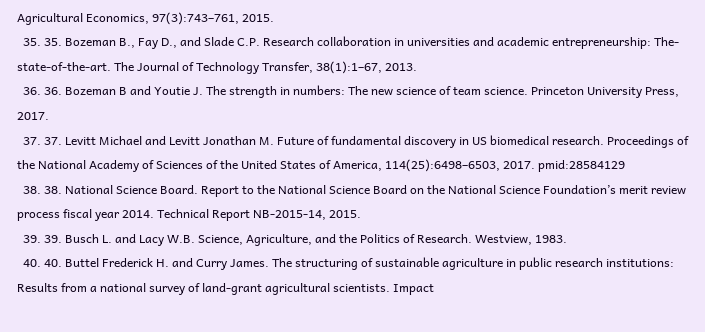Agricultural Economics, 97(3):743–761, 2015.
  35. 35. Bozeman B., Fay D., and Slade C.P. Research collaboration in universities and academic entrepreneurship: The-state-of-the-art. The Journal of Technology Transfer, 38(1):1–67, 2013.
  36. 36. Bozeman B and Youtie J. The strength in numbers: The new science of team science. Princeton University Press, 2017.
  37. 37. Levitt Michael and Levitt Jonathan M. Future of fundamental discovery in US biomedical research. Proceedings of the National Academy of Sciences of the United States of America, 114(25):6498–6503, 2017. pmid:28584129
  38. 38. National Science Board. Report to the National Science Board on the National Science Foundation’s merit review process fiscal year 2014. Technical Report NB-2015-14, 2015.
  39. 39. Busch L. and Lacy W.B. Science, Agriculture, and the Politics of Research. Westview, 1983.
  40. 40. Buttel Frederick H. and Curry James. The structuring of sustainable agriculture in public research institutions: Results from a national survey of land-grant agricultural scientists. Impact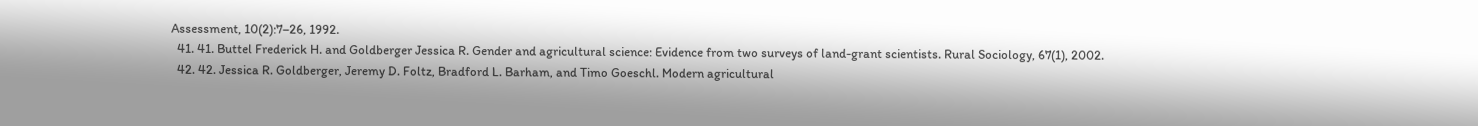Assessment, 10(2):7–26, 1992.
  41. 41. Buttel Frederick H. and Goldberger Jessica R. Gender and agricultural science: Evidence from two surveys of land-grant scientists. Rural Sociology, 67(1), 2002.
  42. 42. Jessica R. Goldberger, Jeremy D. Foltz, Bradford L. Barham, and Timo Goeschl. Modern agricultural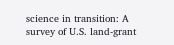science in transition: A survey of U.S. land-grant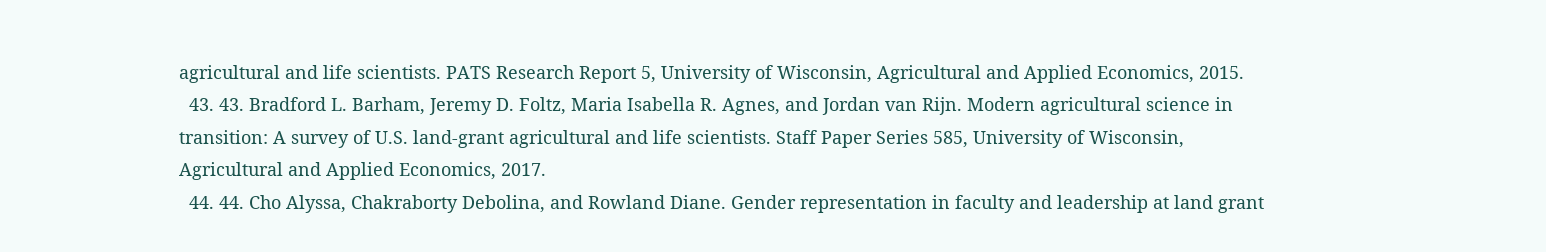agricultural and life scientists. PATS Research Report 5, University of Wisconsin, Agricultural and Applied Economics, 2015.
  43. 43. Bradford L. Barham, Jeremy D. Foltz, Maria Isabella R. Agnes, and Jordan van Rijn. Modern agricultural science in transition: A survey of U.S. land-grant agricultural and life scientists. Staff Paper Series 585, University of Wisconsin, Agricultural and Applied Economics, 2017.
  44. 44. Cho Alyssa, Chakraborty Debolina, and Rowland Diane. Gender representation in faculty and leadership at land grant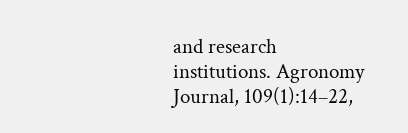and research institutions. Agronomy Journal, 109(1):14–22,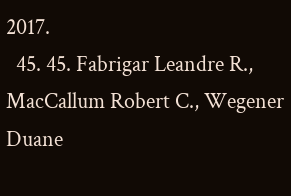2017.
  45. 45. Fabrigar Leandre R., MacCallum Robert C., Wegener Duane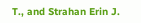T., and Strahan Erin J.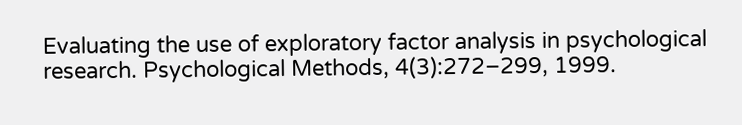Evaluating the use of exploratory factor analysis in psychological research. Psychological Methods, 4(3):272–299, 1999.